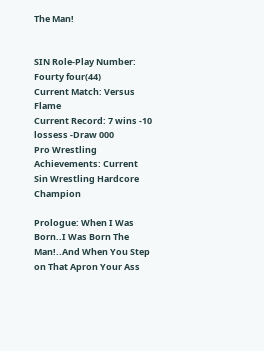The Man!


SIN Role-Play Number: Fourty four(44)
Current Match: Versus Flame
Current Record: 7 wins -10 lossess -Draw 000
Pro Wrestling Achievements: Current Sin Wrestling Hardcore Champion

Prologue: When I Was Born..I Was Born The Man!..And When You Step on That Apron Your Ass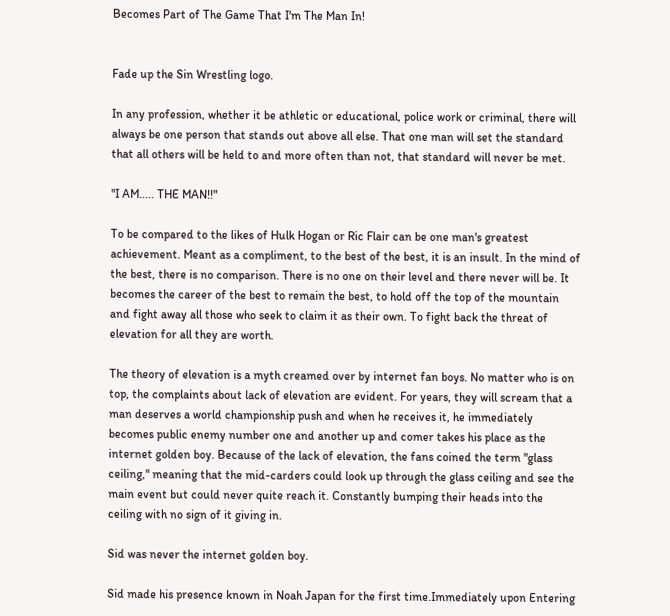Becomes Part of The Game That I'm The Man In!


Fade up the Sin Wrestling logo.

In any profession, whether it be athletic or educational, police work or criminal, there will always be one person that stands out above all else. That one man will set the standard that all others will be held to and more often than not, that standard will never be met.

"I AM..... THE MAN!!"

To be compared to the likes of Hulk Hogan or Ric Flair can be one man's greatest achievement. Meant as a compliment, to the best of the best, it is an insult. In the mind of the best, there is no comparison. There is no one on their level and there never will be. It becomes the career of the best to remain the best, to hold off the top of the mountain and fight away all those who seek to claim it as their own. To fight back the threat of elevation for all they are worth.

The theory of elevation is a myth creamed over by internet fan boys. No matter who is on top, the complaints about lack of elevation are evident. For years, they will scream that a man deserves a world championship push and when he receives it, he immediately becomes public enemy number one and another up and comer takes his place as the internet golden boy. Because of the lack of elevation, the fans coined the term "glass ceiling," meaning that the mid-carders could look up through the glass ceiling and see the main event but could never quite reach it. Constantly bumping their heads into the ceiling with no sign of it giving in.

Sid was never the internet golden boy.

Sid made his presence known in Noah Japan for the first time.Immediately upon Entering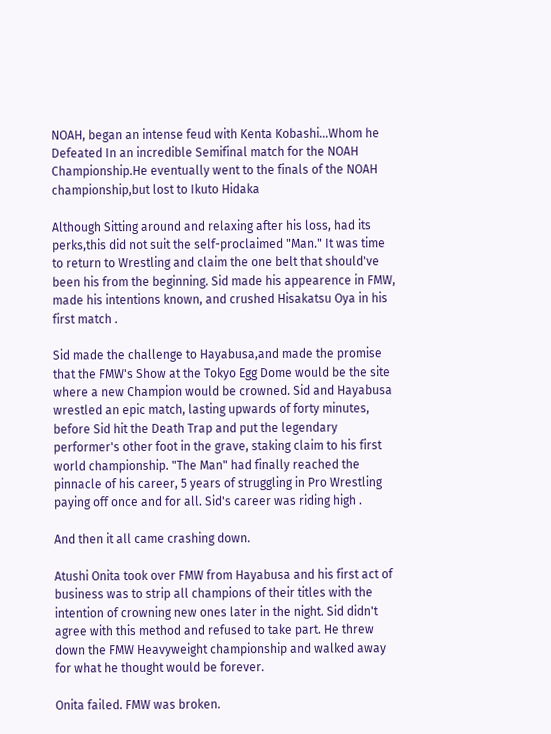NOAH, began an intense feud with Kenta Kobashi...Whom he Defeated In an incredible Semifinal match for the NOAH Championship.He eventually went to the finals of the NOAH championship,but lost to Ikuto Hidaka

Although Sitting around and relaxing after his loss, had its perks,this did not suit the self-proclaimed "Man." It was time to return to Wrestling and claim the one belt that should've been his from the beginning. Sid made his appearence in FMW, made his intentions known, and crushed Hisakatsu Oya in his first match .

Sid made the challenge to Hayabusa,and made the promise that the FMW's Show at the Tokyo Egg Dome would be the site where a new Champion would be crowned. Sid and Hayabusa wrestled an epic match, lasting upwards of forty minutes, before Sid hit the Death Trap and put the legendary performer's other foot in the grave, staking claim to his first world championship. "The Man" had finally reached the pinnacle of his career, 5 years of struggling in Pro Wrestling paying off once and for all. Sid's career was riding high .

And then it all came crashing down.

Atushi Onita took over FMW from Hayabusa and his first act of business was to strip all champions of their titles with the intention of crowning new ones later in the night. Sid didn't agree with this method and refused to take part. He threw down the FMW Heavyweight championship and walked away for what he thought would be forever.

Onita failed. FMW was broken.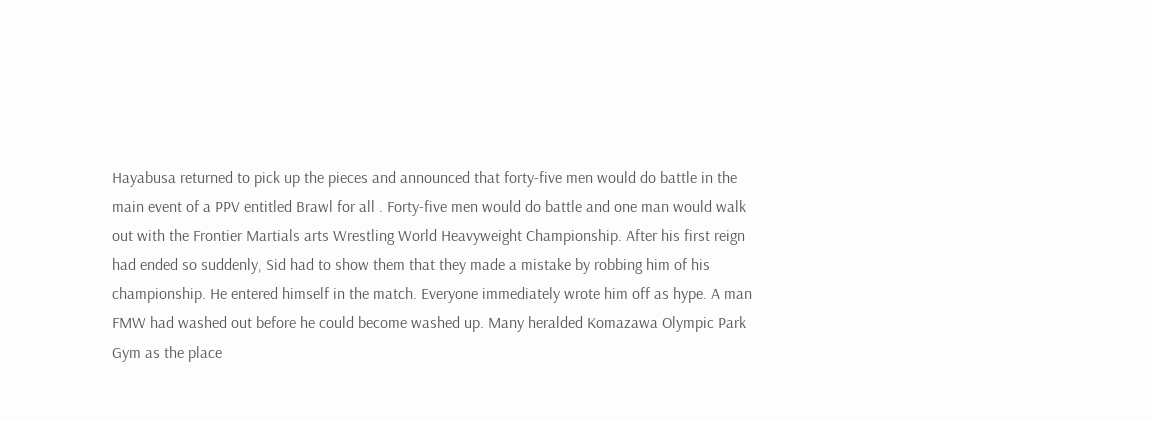Hayabusa returned to pick up the pieces and announced that forty-five men would do battle in the main event of a PPV entitled Brawl for all . Forty-five men would do battle and one man would walk out with the Frontier Martials arts Wrestling World Heavyweight Championship. After his first reign had ended so suddenly, Sid had to show them that they made a mistake by robbing him of his championship. He entered himself in the match. Everyone immediately wrote him off as hype. A man FMW had washed out before he could become washed up. Many heralded Komazawa Olympic Park Gym as the place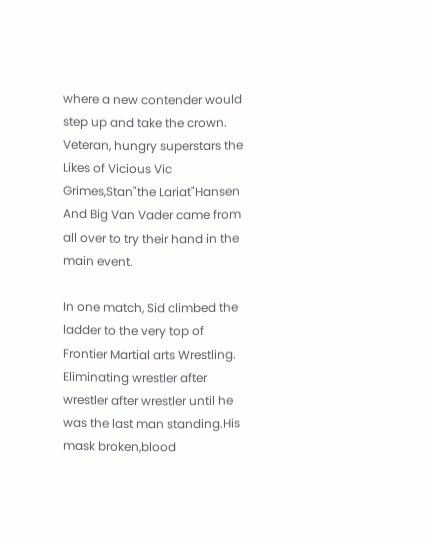where a new contender would step up and take the crown. Veteran, hungry superstars the Likes of Vicious Vic Grimes,Stan"the Lariat"Hansen And Big Van Vader came from all over to try their hand in the main event.

In one match, Sid climbed the ladder to the very top of Frontier Martial arts Wrestling. Eliminating wrestler after wrestler after wrestler until he was the last man standing.His mask broken,blood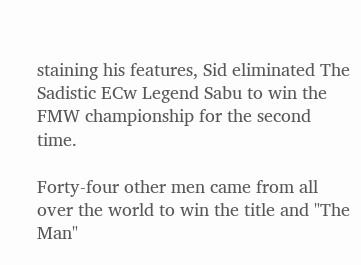staining his features, Sid eliminated The Sadistic ECw Legend Sabu to win the FMW championship for the second time.

Forty-four other men came from all over the world to win the title and "The Man"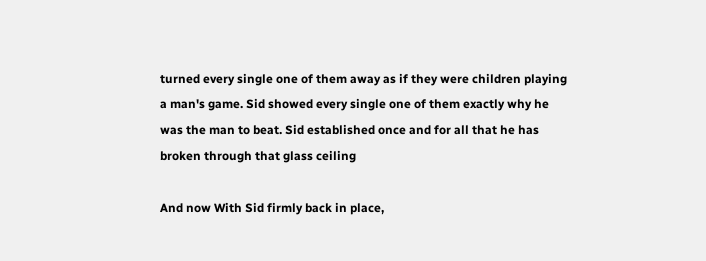turned every single one of them away as if they were children playing a man's game. Sid showed every single one of them exactly why he was the man to beat. Sid established once and for all that he has broken through that glass ceiling

And now With Sid firmly back in place,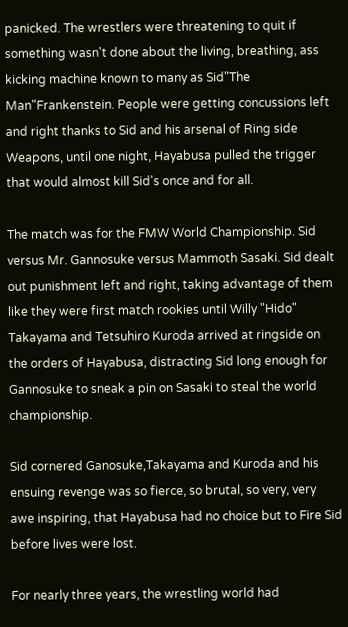panicked. The wrestlers were threatening to quit if something wasn't done about the living, breathing, ass kicking machine known to many as Sid"The Man"Frankenstein. People were getting concussions left and right thanks to Sid and his arsenal of Ring side Weapons, until one night, Hayabusa pulled the trigger that would almost kill Sid's once and for all.

The match was for the FMW World Championship. Sid versus Mr. Gannosuke versus Mammoth Sasaki. Sid dealt out punishment left and right, taking advantage of them like they were first match rookies until Willy "Hido" Takayama and Tetsuhiro Kuroda arrived at ringside on the orders of Hayabusa, distracting Sid long enough for Gannosuke to sneak a pin on Sasaki to steal the world championship.

Sid cornered Ganosuke,Takayama and Kuroda and his ensuing revenge was so fierce, so brutal, so very, very awe inspiring, that Hayabusa had no choice but to Fire Sid before lives were lost.

For nearly three years, the wrestling world had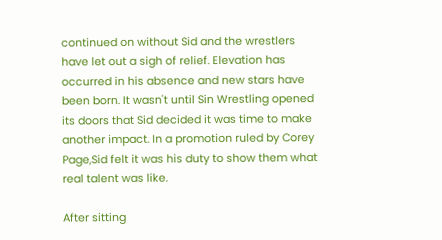continued on without Sid and the wrestlers have let out a sigh of relief. Elevation has occurred in his absence and new stars have been born. It wasn't until Sin Wrestling opened its doors that Sid decided it was time to make another impact. In a promotion ruled by Corey Page,Sid felt it was his duty to show them what real talent was like.

After sitting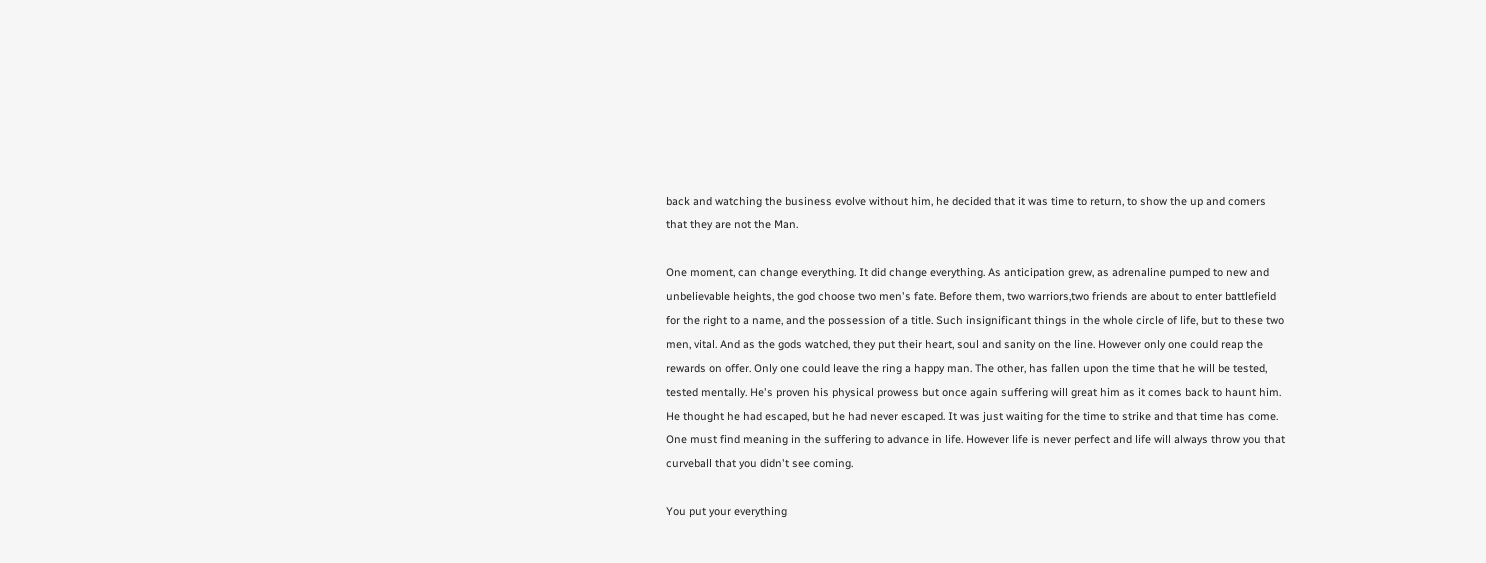back and watching the business evolve without him, he decided that it was time to return, to show the up and comers that they are not the Man.

One moment, can change everything. It did change everything. As anticipation grew, as adrenaline pumped to new and unbelievable heights, the god choose two men's fate. Before them, two warriors,two friends are about to enter battlefield for the right to a name, and the possession of a title. Such insignificant things in the whole circle of life, but to these two men, vital. And as the gods watched, they put their heart, soul and sanity on the line. However only one could reap the rewards on offer. Only one could leave the ring a happy man. The other, has fallen upon the time that he will be tested, tested mentally. He's proven his physical prowess but once again suffering will great him as it comes back to haunt him. He thought he had escaped, but he had never escaped. It was just waiting for the time to strike and that time has come. One must find meaning in the suffering to advance in life. However life is never perfect and life will always throw you that curveball that you didn't see coming.

You put your everything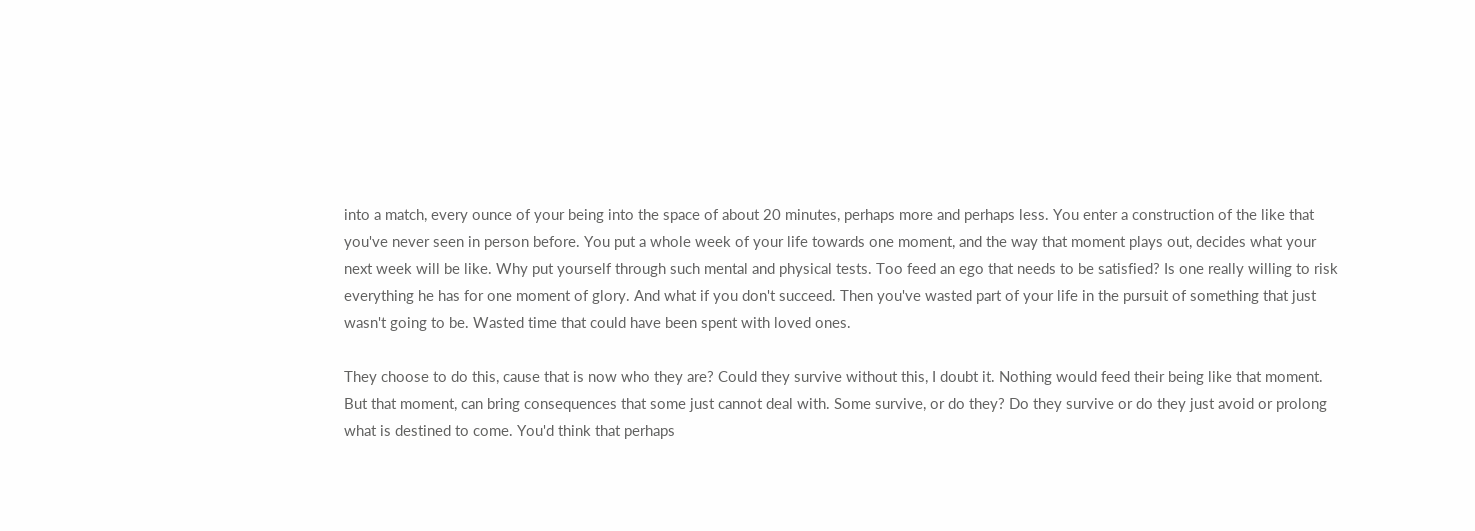into a match, every ounce of your being into the space of about 20 minutes, perhaps more and perhaps less. You enter a construction of the like that you've never seen in person before. You put a whole week of your life towards one moment, and the way that moment plays out, decides what your next week will be like. Why put yourself through such mental and physical tests. Too feed an ego that needs to be satisfied? Is one really willing to risk everything he has for one moment of glory. And what if you don't succeed. Then you've wasted part of your life in the pursuit of something that just wasn't going to be. Wasted time that could have been spent with loved ones.

They choose to do this, cause that is now who they are? Could they survive without this, I doubt it. Nothing would feed their being like that moment. But that moment, can bring consequences that some just cannot deal with. Some survive, or do they? Do they survive or do they just avoid or prolong what is destined to come. You'd think that perhaps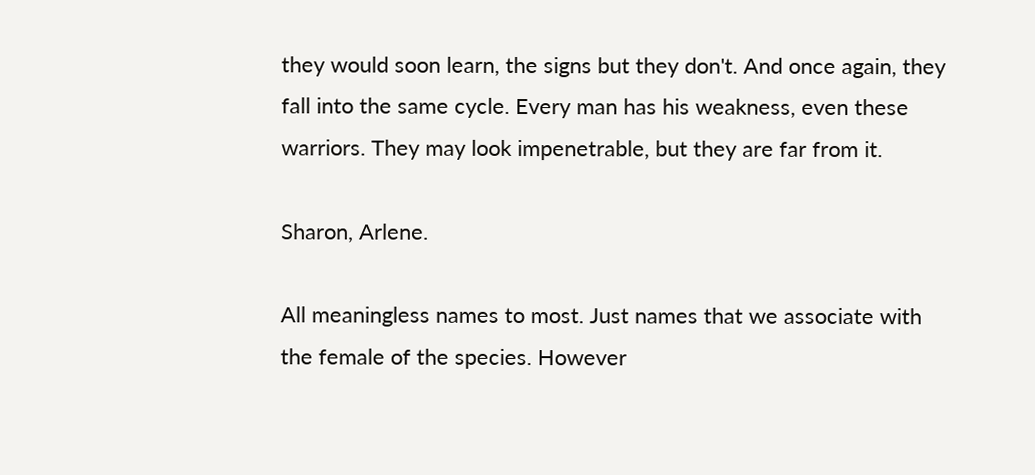they would soon learn, the signs but they don't. And once again, they fall into the same cycle. Every man has his weakness, even these warriors. They may look impenetrable, but they are far from it.

Sharon, Arlene.

All meaningless names to most. Just names that we associate with the female of the species. However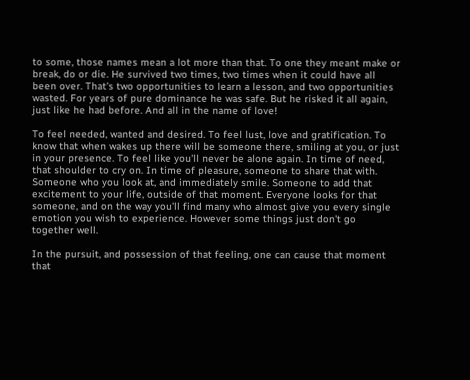to some, those names mean a lot more than that. To one they meant make or break, do or die. He survived two times, two times when it could have all been over. That's two opportunities to learn a lesson, and two opportunities wasted. For years of pure dominance he was safe. But he risked it all again, just like he had before. And all in the name of love!

To feel needed, wanted and desired. To feel lust, love and gratification. To know that when wakes up there will be someone there, smiling at you, or just in your presence. To feel like you'll never be alone again. In time of need, that shoulder to cry on. In time of pleasure, someone to share that with. Someone who you look at, and immediately smile. Someone to add that excitement to your life, outside of that moment. Everyone looks for that someone, and on the way you'll find many who almost give you every single emotion you wish to experience. However some things just don't go together well.

In the pursuit, and possession of that feeling, one can cause that moment that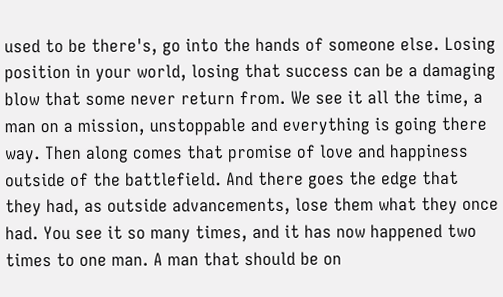used to be there's, go into the hands of someone else. Losing position in your world, losing that success can be a damaging blow that some never return from. We see it all the time, a man on a mission, unstoppable and everything is going there way. Then along comes that promise of love and happiness outside of the battlefield. And there goes the edge that they had, as outside advancements, lose them what they once had. You see it so many times, and it has now happened two times to one man. A man that should be on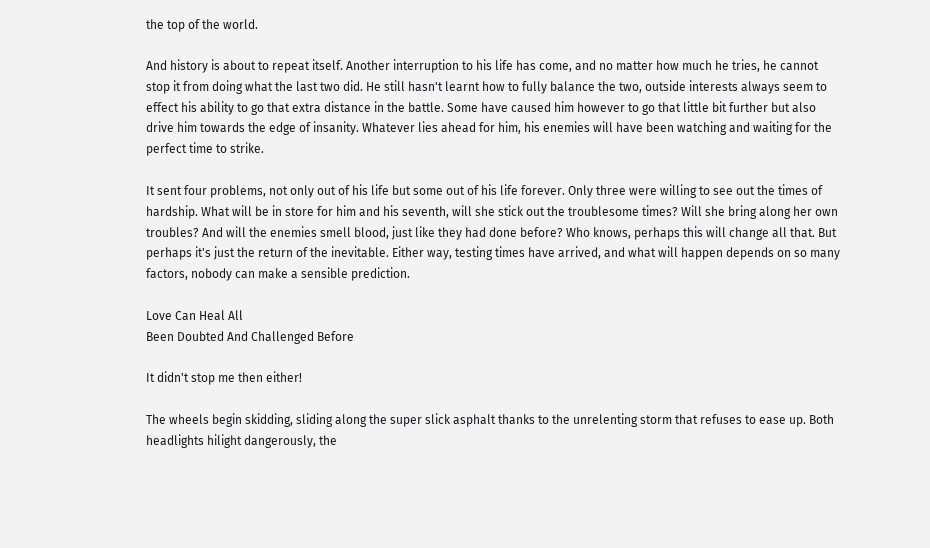the top of the world.

And history is about to repeat itself. Another interruption to his life has come, and no matter how much he tries, he cannot stop it from doing what the last two did. He still hasn't learnt how to fully balance the two, outside interests always seem to effect his ability to go that extra distance in the battle. Some have caused him however to go that little bit further but also drive him towards the edge of insanity. Whatever lies ahead for him, his enemies will have been watching and waiting for the perfect time to strike.

It sent four problems, not only out of his life but some out of his life forever. Only three were willing to see out the times of hardship. What will be in store for him and his seventh, will she stick out the troublesome times? Will she bring along her own troubles? And will the enemies smell blood, just like they had done before? Who knows, perhaps this will change all that. But perhaps it's just the return of the inevitable. Either way, testing times have arrived, and what will happen depends on so many factors, nobody can make a sensible prediction.

Love Can Heal All
Been Doubted And Challenged Before

It didn't stop me then either!

The wheels begin skidding, sliding along the super slick asphalt thanks to the unrelenting storm that refuses to ease up. Both headlights hilight dangerously, the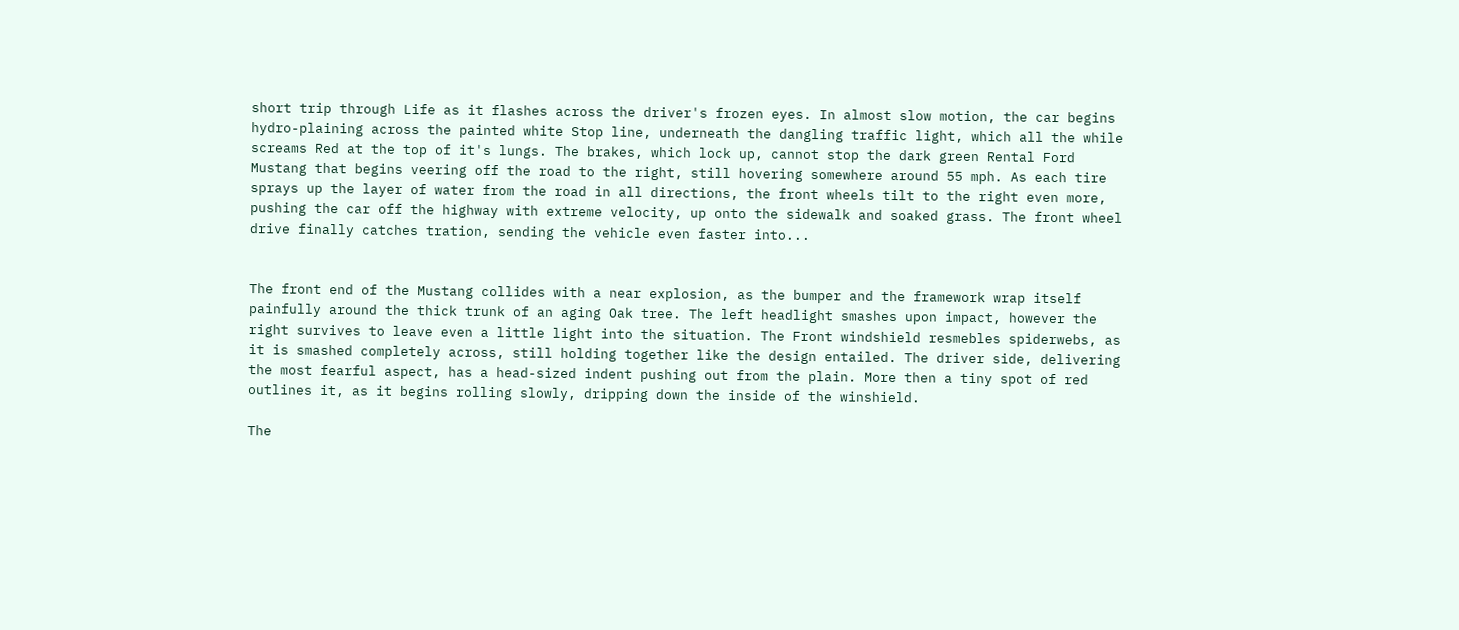short trip through Life as it flashes across the driver's frozen eyes. In almost slow motion, the car begins hydro-plaining across the painted white Stop line, underneath the dangling traffic light, which all the while screams Red at the top of it's lungs. The brakes, which lock up, cannot stop the dark green Rental Ford Mustang that begins veering off the road to the right, still hovering somewhere around 55 mph. As each tire sprays up the layer of water from the road in all directions, the front wheels tilt to the right even more, pushing the car off the highway with extreme velocity, up onto the sidewalk and soaked grass. The front wheel drive finally catches tration, sending the vehicle even faster into...


The front end of the Mustang collides with a near explosion, as the bumper and the framework wrap itself painfully around the thick trunk of an aging Oak tree. The left headlight smashes upon impact, however the right survives to leave even a little light into the situation. The Front windshield resmebles spiderwebs, as it is smashed completely across, still holding together like the design entailed. The driver side, delivering the most fearful aspect, has a head-sized indent pushing out from the plain. More then a tiny spot of red outlines it, as it begins rolling slowly, dripping down the inside of the winshield.

The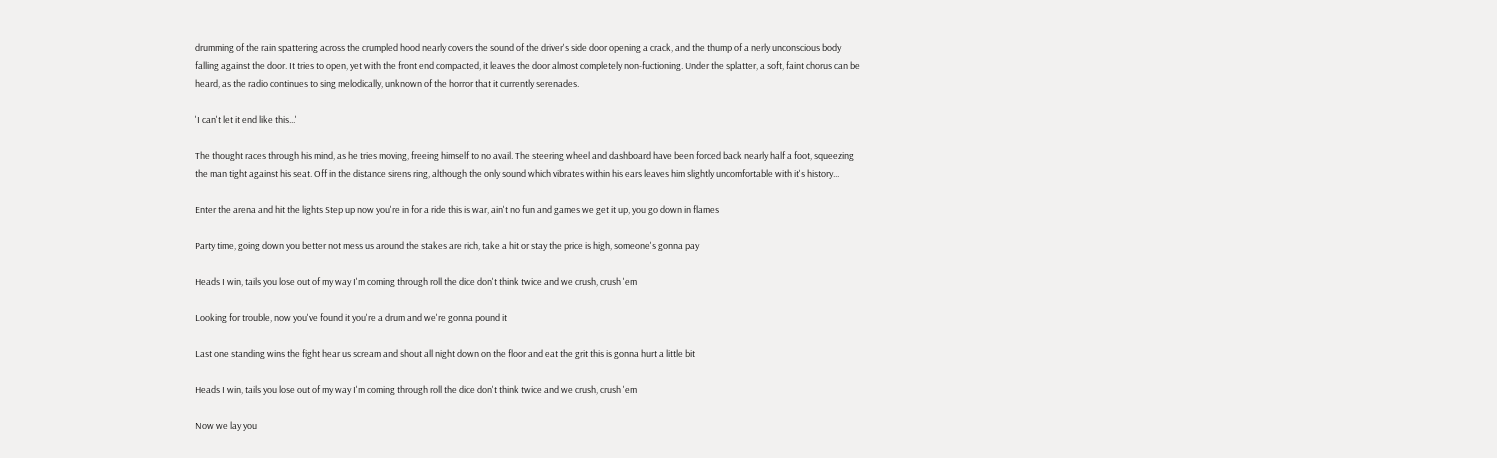drumming of the rain spattering across the crumpled hood nearly covers the sound of the driver's side door opening a crack, and the thump of a nerly unconscious body falling against the door. It tries to open, yet with the front end compacted, it leaves the door almost completely non-fuctioning. Under the splatter, a soft, faint chorus can be heard, as the radio continues to sing melodically, unknown of the horror that it currently serenades.

'I can't let it end like this...'

The thought races through his mind, as he tries moving, freeing himself to no avail. The steering wheel and dashboard have been forced back nearly half a foot, squeezing the man tight against his seat. Off in the distance sirens ring, although the only sound which vibrates within his ears leaves him slightly uncomfortable with it's history...

Enter the arena and hit the lights Step up now you're in for a ride this is war, ain't no fun and games we get it up, you go down in flames

Party time, going down you better not mess us around the stakes are rich, take a hit or stay the price is high, someone's gonna pay

Heads I win, tails you lose out of my way I'm coming through roll the dice don't think twice and we crush, crush 'em

Looking for trouble, now you've found it you're a drum and we're gonna pound it

Last one standing wins the fight hear us scream and shout all night down on the floor and eat the grit this is gonna hurt a little bit

Heads I win, tails you lose out of my way I'm coming through roll the dice don't think twice and we crush, crush 'em

Now we lay you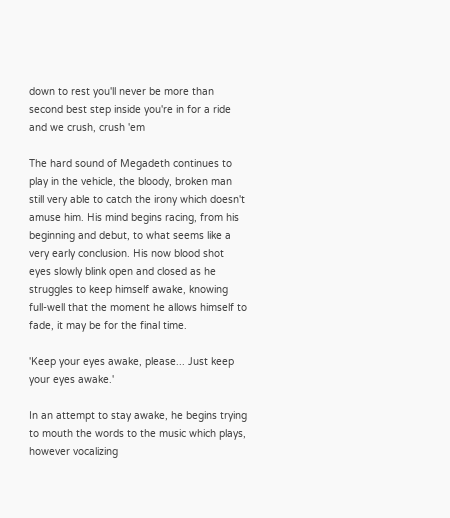down to rest you'll never be more than second best step inside you're in for a ride and we crush, crush 'em

The hard sound of Megadeth continues to play in the vehicle, the bloody, broken man still very able to catch the irony which doesn't amuse him. His mind begins racing, from his beginning and debut, to what seems like a very early conclusion. His now blood shot eyes slowly blink open and closed as he struggles to keep himself awake, knowing full-well that the moment he allows himself to fade, it may be for the final time.

'Keep your eyes awake, please... Just keep your eyes awake.'

In an attempt to stay awake, he begins trying to mouth the words to the music which plays, however vocalizing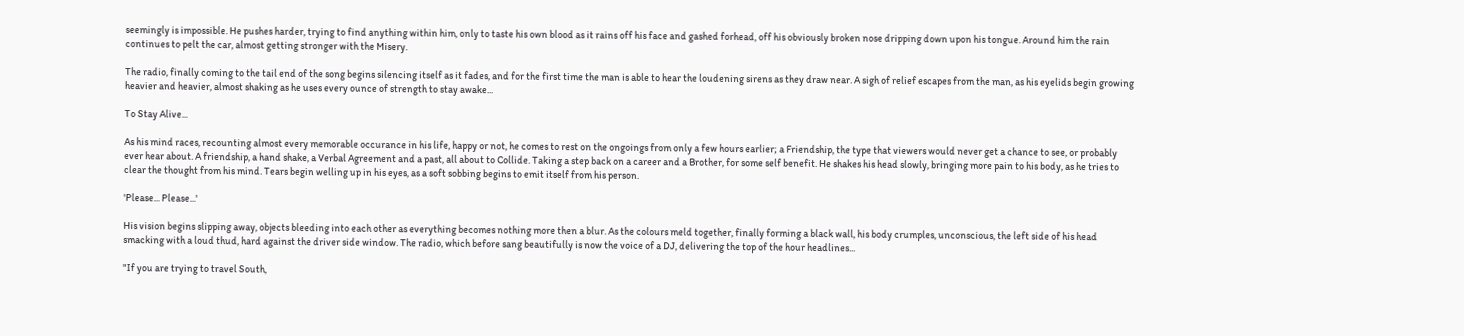seemingly is impossible. He pushes harder, trying to find anything within him, only to taste his own blood as it rains off his face and gashed forhead, off his obviously broken nose dripping down upon his tongue. Around him the rain continues to pelt the car, almost getting stronger with the Misery.

The radio, finally coming to the tail end of the song begins silencing itself as it fades, and for the first time the man is able to hear the loudening sirens as they draw near. A sigh of relief escapes from the man, as his eyelids begin growing heavier and heavier, almost shaking as he uses every ounce of strength to stay awake...

To Stay Alive...

As his mind races, recounting almost every memorable occurance in his life, happy or not, he comes to rest on the ongoings from only a few hours earlier; a Friendship, the type that viewers would never get a chance to see, or probably ever hear about. A friendship, a hand shake, a Verbal Agreement and a past, all about to Collide. Taking a step back on a career and a Brother, for some self benefit. He shakes his head slowly, bringing more pain to his body, as he tries to clear the thought from his mind. Tears begin welling up in his eyes, as a soft sobbing begins to emit itself from his person.

'Please... Please...'

His vision begins slipping away, objects bleeding into each other as everything becomes nothing more then a blur. As the colours meld together, finally forming a black wall, his body crumples, unconscious, the left side of his head smacking with a loud thud, hard against the driver side window. The radio, which before sang beautifully is now the voice of a DJ, delivering the top of the hour headlines...

"If you are trying to travel South,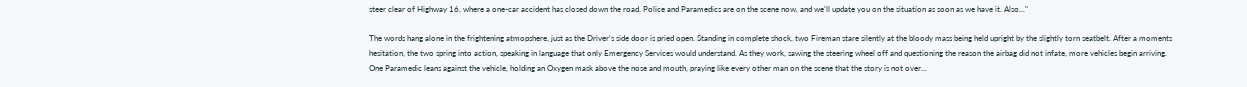steer clear of Highway 16, where a one-car accident has closed down the road. Police and Paramedics are on the scene now, and we'll update you on the situation as soon as we have it. Also..."

The words hang alone in the frightening atmopshere, just as the Driver's side door is pried open. Standing in complete shock, two Fireman stare silently at the bloody mass being held upright by the slightly torn seatbelt. After a moments hesitation, the two spring into action, speaking in language that only Emergency Services would understand. As they work, sawing the steering wheel off and questioning the reason the airbag did not infate, more vehicles begin arriving. One Paramedic leans against the vehicle, holding an Oxygen mask above the nose and mouth, praying like every other man on the scene that the story is not over...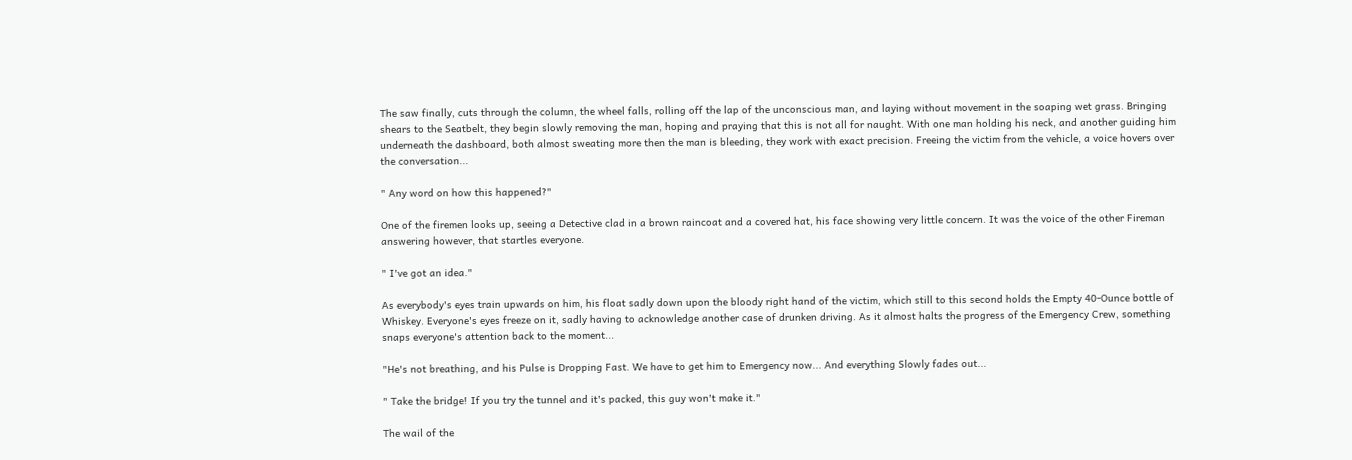The saw finally, cuts through the column, the wheel falls, rolling off the lap of the unconscious man, and laying without movement in the soaping wet grass. Bringing shears to the Seatbelt, they begin slowly removing the man, hoping and praying that this is not all for naught. With one man holding his neck, and another guiding him underneath the dashboard, both almost sweating more then the man is bleeding, they work with exact precision. Freeing the victim from the vehicle, a voice hovers over the conversation...

" Any word on how this happened?"

One of the firemen looks up, seeing a Detective clad in a brown raincoat and a covered hat, his face showing very little concern. It was the voice of the other Fireman answering however, that startles everyone.

" I've got an idea."

As everybody's eyes train upwards on him, his float sadly down upon the bloody right hand of the victim, which still to this second holds the Empty 40-Ounce bottle of Whiskey. Everyone's eyes freeze on it, sadly having to acknowledge another case of drunken driving. As it almost halts the progress of the Emergency Crew, something snaps everyone's attention back to the moment...

"He's not breathing, and his Pulse is Dropping Fast. We have to get him to Emergency now... And everything Slowly fades out...

" Take the bridge! If you try the tunnel and it's packed, this guy won't make it."

The wail of the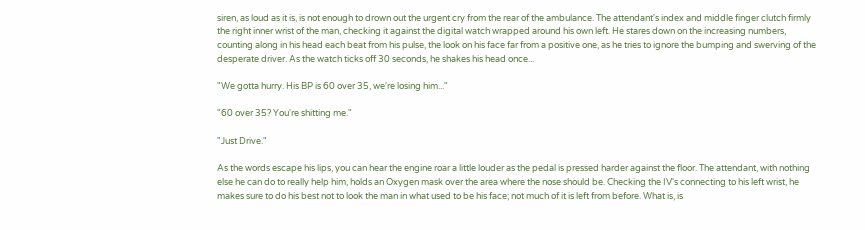siren, as loud as it is, is not enough to drown out the urgent cry from the rear of the ambulance. The attendant's index and middle finger clutch firmly the right inner wrist of the man, checking it against the digital watch wrapped around his own left. He stares down on the increasing numbers, counting along in his head each beat from his pulse, the look on his face far from a positive one, as he tries to ignore the bumping and swerving of the desperate driver. As the watch ticks off 30 seconds, he shakes his head once...

"We gotta hurry. His BP is 60 over 35, we're losing him..."

"60 over 35? You're shitting me."

"Just Drive."

As the words escape his lips, you can hear the engine roar a little louder as the pedal is pressed harder against the floor. The attendant, with nothing else he can do to really help him, holds an Oxygen mask over the area where the nose should be. Checking the IV's connecting to his left wrist, he makes sure to do his best not to look the man in what used to be his face; not much of it is left from before. What is, is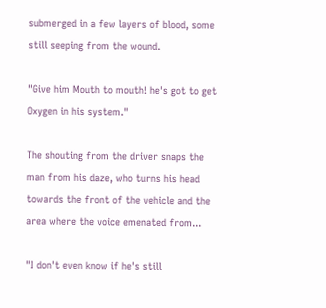submerged in a few layers of blood, some still seeping from the wound.

"Give him Mouth to mouth! he's got to get Oxygen in his system."

The shouting from the driver snaps the man from his daze, who turns his head towards the front of the vehicle and the area where the voice emenated from...

"I don't even know if he's still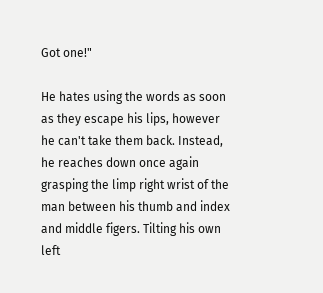Got one!"

He hates using the words as soon as they escape his lips, however he can't take them back. Instead, he reaches down once again grasping the limp right wrist of the man between his thumb and index and middle figers. Tilting his own left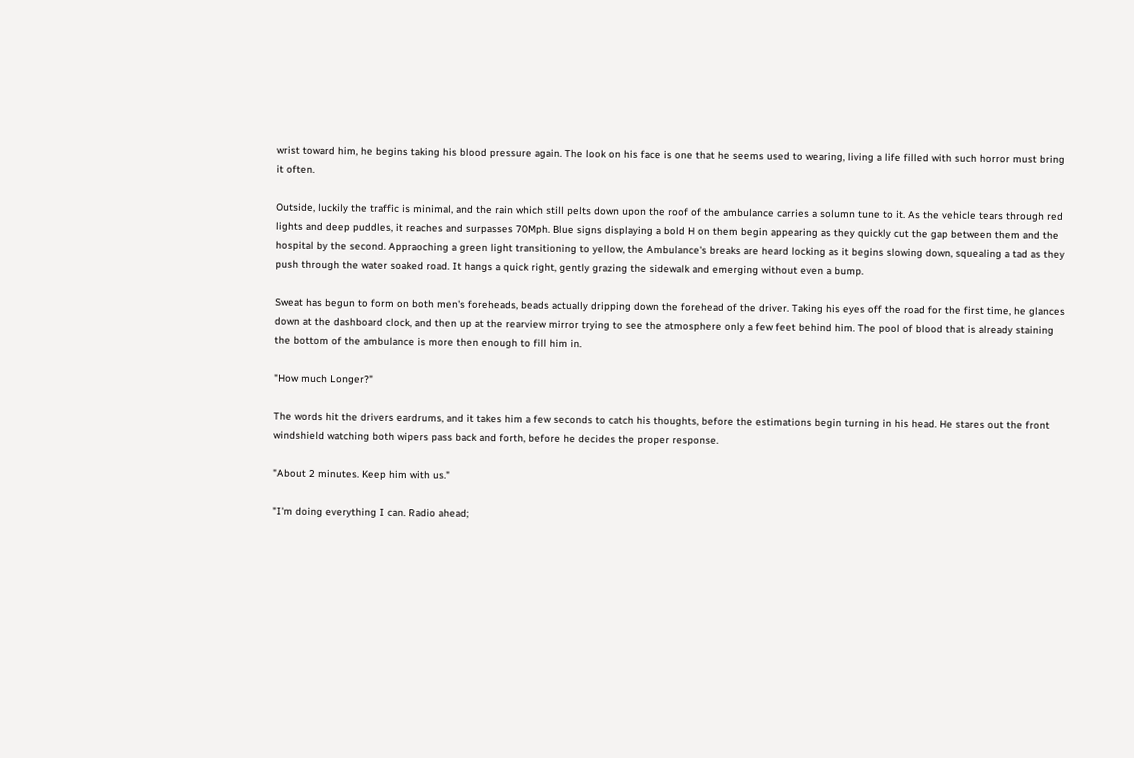wrist toward him, he begins taking his blood pressure again. The look on his face is one that he seems used to wearing, living a life filled with such horror must bring it often.

Outside, luckily the traffic is minimal, and the rain which still pelts down upon the roof of the ambulance carries a solumn tune to it. As the vehicle tears through red lights and deep puddles, it reaches and surpasses 70Mph. Blue signs displaying a bold H on them begin appearing as they quickly cut the gap between them and the hospital by the second. Appraoching a green light transitioning to yellow, the Ambulance's breaks are heard locking as it begins slowing down, squealing a tad as they push through the water soaked road. It hangs a quick right, gently grazing the sidewalk and emerging without even a bump.

Sweat has begun to form on both men's foreheads, beads actually dripping down the forehead of the driver. Taking his eyes off the road for the first time, he glances down at the dashboard clock, and then up at the rearview mirror trying to see the atmosphere only a few feet behind him. The pool of blood that is already staining the bottom of the ambulance is more then enough to fill him in.

"How much Longer?"

The words hit the drivers eardrums, and it takes him a few seconds to catch his thoughts, before the estimations begin turning in his head. He stares out the front windshield watching both wipers pass back and forth, before he decides the proper response.

"About 2 minutes. Keep him with us."

"I'm doing everything I can. Radio ahead;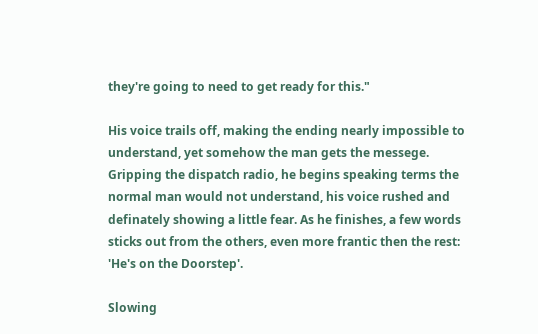they're going to need to get ready for this."

His voice trails off, making the ending nearly impossible to understand, yet somehow the man gets the messege. Gripping the dispatch radio, he begins speaking terms the normal man would not understand, his voice rushed and definately showing a little fear. As he finishes, a few words sticks out from the others, even more frantic then the rest: 'He's on the Doorstep'.

Slowing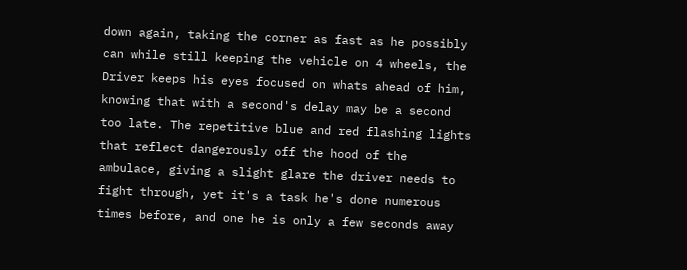down again, taking the corner as fast as he possibly can while still keeping the vehicle on 4 wheels, the Driver keeps his eyes focused on whats ahead of him, knowing that with a second's delay may be a second too late. The repetitive blue and red flashing lights that reflect dangerously off the hood of the ambulace, giving a slight glare the driver needs to fight through, yet it's a task he's done numerous times before, and one he is only a few seconds away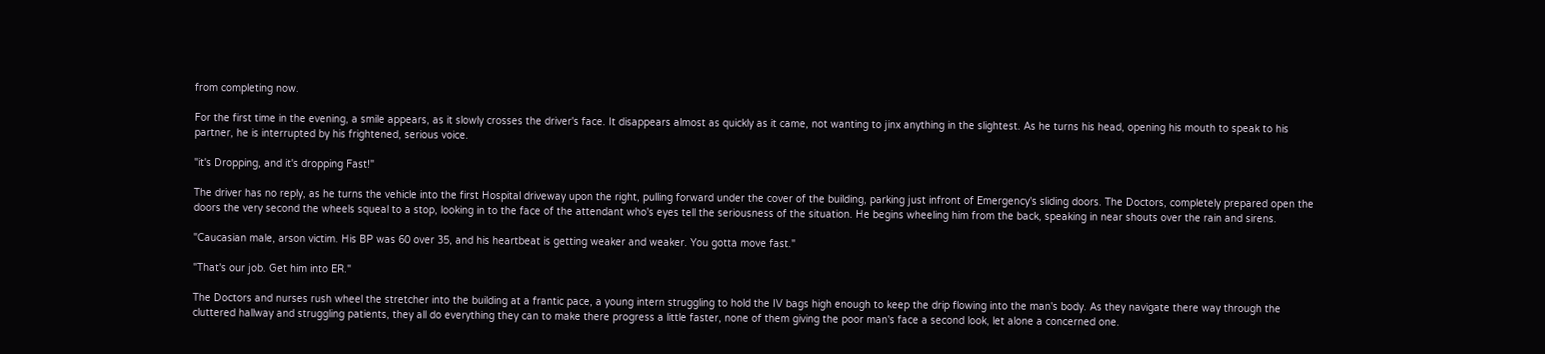from completing now.

For the first time in the evening, a smile appears, as it slowly crosses the driver's face. It disappears almost as quickly as it came, not wanting to jinx anything in the slightest. As he turns his head, opening his mouth to speak to his partner, he is interrupted by his frightened, serious voice.

"it's Dropping, and it's dropping Fast!"

The driver has no reply, as he turns the vehicle into the first Hospital driveway upon the right, pulling forward under the cover of the building, parking just infront of Emergency's sliding doors. The Doctors, completely prepared open the doors the very second the wheels squeal to a stop, looking in to the face of the attendant who's eyes tell the seriousness of the situation. He begins wheeling him from the back, speaking in near shouts over the rain and sirens.

"Caucasian male, arson victim. His BP was 60 over 35, and his heartbeat is getting weaker and weaker. You gotta move fast."

"That's our job. Get him into ER."

The Doctors and nurses rush wheel the stretcher into the building at a frantic pace, a young intern struggling to hold the IV bags high enough to keep the drip flowing into the man's body. As they navigate there way through the cluttered hallway and struggling patients, they all do everything they can to make there progress a little faster, none of them giving the poor man's face a second look, let alone a concerned one.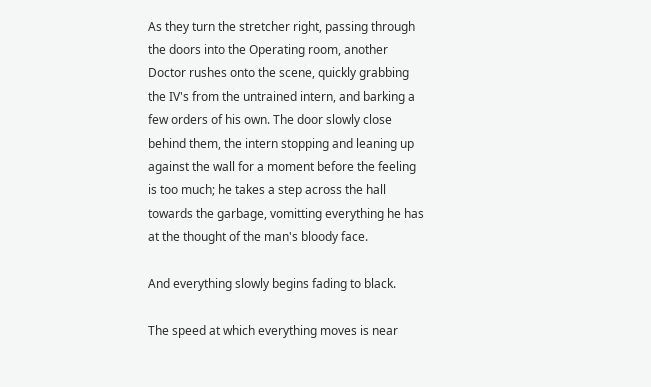As they turn the stretcher right, passing through the doors into the Operating room, another Doctor rushes onto the scene, quickly grabbing the IV's from the untrained intern, and barking a few orders of his own. The door slowly close behind them, the intern stopping and leaning up against the wall for a moment before the feeling is too much; he takes a step across the hall towards the garbage, vomitting everything he has at the thought of the man's bloody face.

And everything slowly begins fading to black.

The speed at which everything moves is near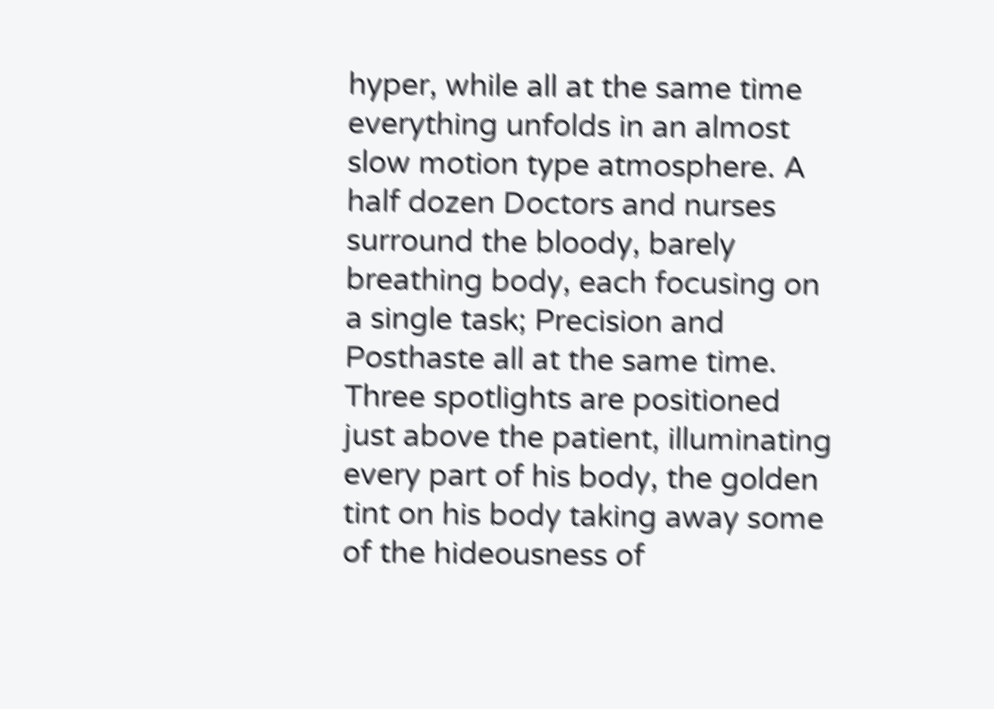hyper, while all at the same time everything unfolds in an almost slow motion type atmosphere. A half dozen Doctors and nurses surround the bloody, barely breathing body, each focusing on a single task; Precision and Posthaste all at the same time. Three spotlights are positioned just above the patient, illuminating every part of his body, the golden tint on his body taking away some of the hideousness of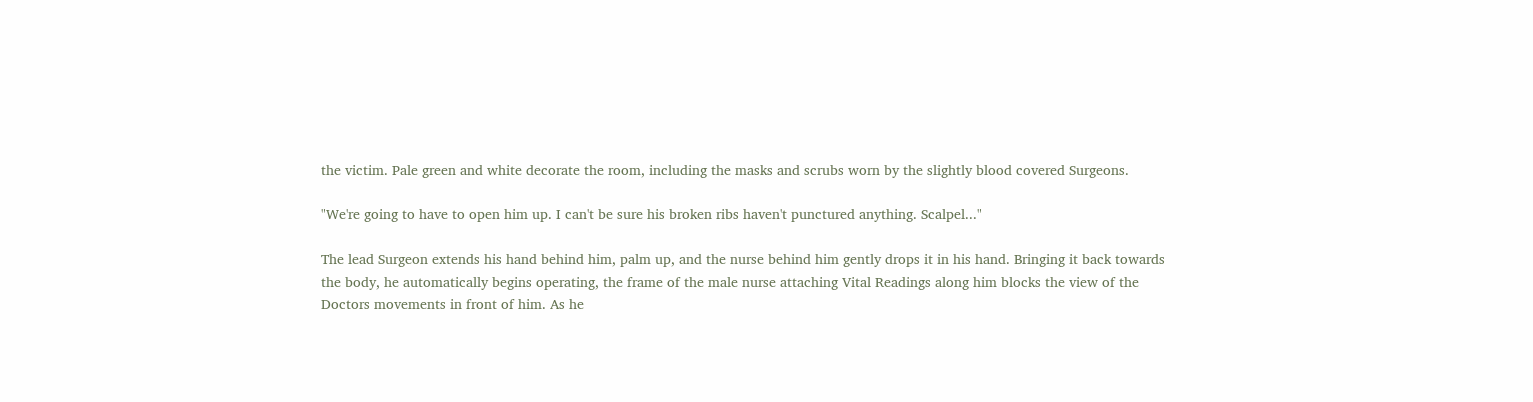the victim. Pale green and white decorate the room, including the masks and scrubs worn by the slightly blood covered Surgeons.

"We're going to have to open him up. I can't be sure his broken ribs haven't punctured anything. Scalpel..."

The lead Surgeon extends his hand behind him, palm up, and the nurse behind him gently drops it in his hand. Bringing it back towards the body, he automatically begins operating, the frame of the male nurse attaching Vital Readings along him blocks the view of the Doctors movements in front of him. As he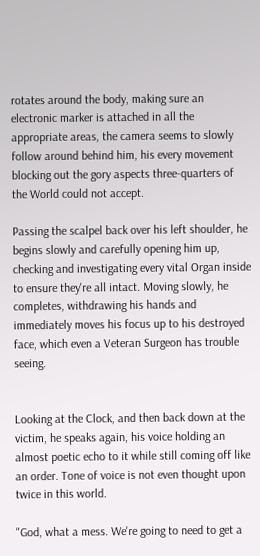rotates around the body, making sure an electronic marker is attached in all the appropriate areas, the camera seems to slowly follow around behind him, his every movement blocking out the gory aspects three-quarters of the World could not accept.

Passing the scalpel back over his left shoulder, he begins slowly and carefully opening him up, checking and investigating every vital Organ inside to ensure they're all intact. Moving slowly, he completes, withdrawing his hands and immediately moves his focus up to his destroyed face, which even a Veteran Surgeon has trouble seeing.


Looking at the Clock, and then back down at the victim, he speaks again, his voice holding an almost poetic echo to it while still coming off like an order. Tone of voice is not even thought upon twice in this world.

"God, what a mess. We're going to need to get a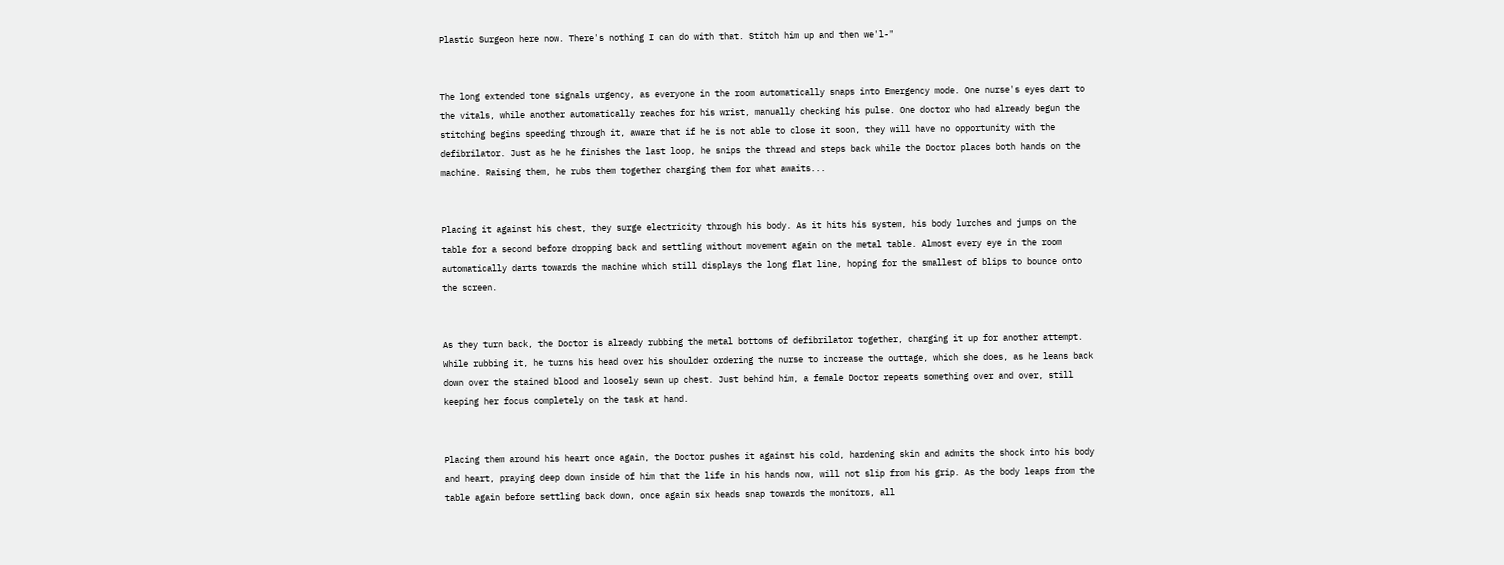Plastic Surgeon here now. There's nothing I can do with that. Stitch him up and then we'l-"


The long extended tone signals urgency, as everyone in the room automatically snaps into Emergency mode. One nurse's eyes dart to the vitals, while another automatically reaches for his wrist, manually checking his pulse. One doctor who had already begun the stitching begins speeding through it, aware that if he is not able to close it soon, they will have no opportunity with the defibrilator. Just as he he finishes the last loop, he snips the thread and steps back while the Doctor places both hands on the machine. Raising them, he rubs them together charging them for what awaits...


Placing it against his chest, they surge electricity through his body. As it hits his system, his body lurches and jumps on the table for a second before dropping back and settling without movement again on the metal table. Almost every eye in the room automatically darts towards the machine which still displays the long flat line, hoping for the smallest of blips to bounce onto the screen.


As they turn back, the Doctor is already rubbing the metal bottoms of defibrilator together, charging it up for another attempt. While rubbing it, he turns his head over his shoulder ordering the nurse to increase the outtage, which she does, as he leans back down over the stained blood and loosely sewn up chest. Just behind him, a female Doctor repeats something over and over, still keeping her focus completely on the task at hand.


Placing them around his heart once again, the Doctor pushes it against his cold, hardening skin and admits the shock into his body and heart, praying deep down inside of him that the life in his hands now, will not slip from his grip. As the body leaps from the table again before settling back down, once again six heads snap towards the monitors, all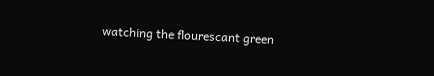watching the flourescant green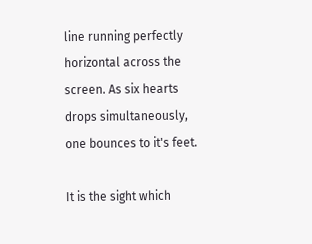line running perfectly horizontal across the screen. As six hearts drops simultaneously, one bounces to it's feet.

It is the sight which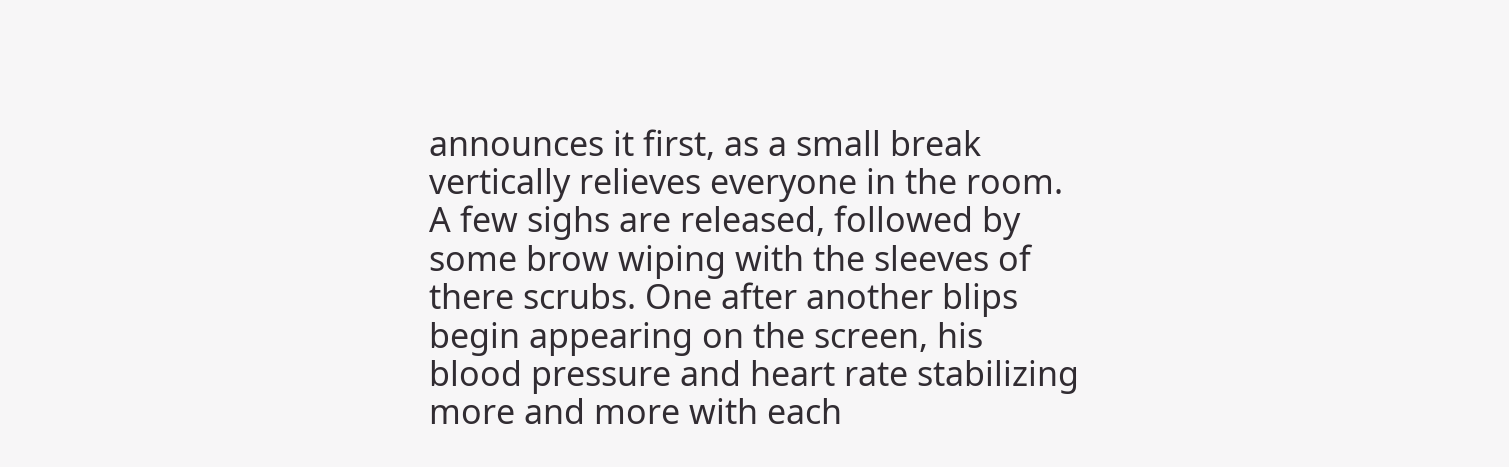announces it first, as a small break vertically relieves everyone in the room. A few sighs are released, followed by some brow wiping with the sleeves of there scrubs. One after another blips begin appearing on the screen, his blood pressure and heart rate stabilizing more and more with each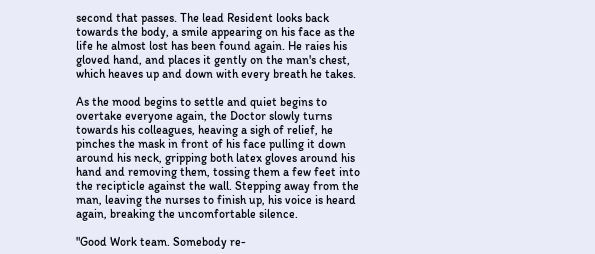second that passes. The lead Resident looks back towards the body, a smile appearing on his face as the life he almost lost has been found again. He raies his gloved hand, and places it gently on the man's chest, which heaves up and down with every breath he takes.

As the mood begins to settle and quiet begins to overtake everyone again, the Doctor slowly turns towards his colleagues, heaving a sigh of relief, he pinches the mask in front of his face pulling it down around his neck, gripping both latex gloves around his hand and removing them, tossing them a few feet into the recipticle against the wall. Stepping away from the man, leaving the nurses to finish up, his voice is heard again, breaking the uncomfortable silence.

"Good Work team. Somebody re-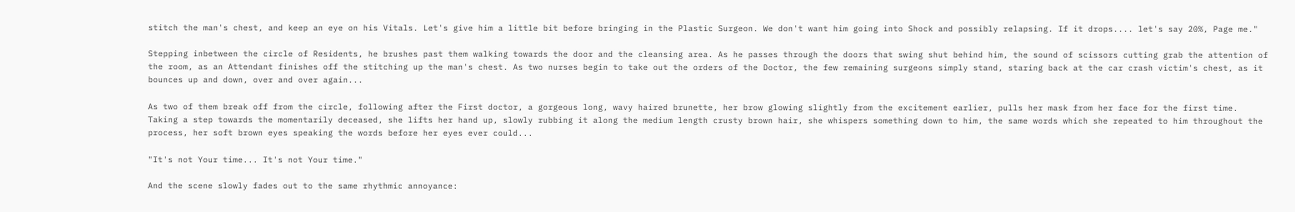stitch the man's chest, and keep an eye on his Vitals. Let's give him a little bit before bringing in the Plastic Surgeon. We don't want him going into Shock and possibly relapsing. If it drops.... let's say 20%, Page me."

Stepping inbetween the circle of Residents, he brushes past them walking towards the door and the cleansing area. As he passes through the doors that swing shut behind him, the sound of scissors cutting grab the attention of the room, as an Attendant finishes off the stitching up the man's chest. As two nurses begin to take out the orders of the Doctor, the few remaining surgeons simply stand, staring back at the car crash victim's chest, as it bounces up and down, over and over again...

As two of them break off from the circle, following after the First doctor, a gorgeous long, wavy haired brunette, her brow glowing slightly from the excitement earlier, pulls her mask from her face for the first time. Taking a step towards the momentarily deceased, she lifts her hand up, slowly rubbing it along the medium length crusty brown hair, she whispers something down to him, the same words which she repeated to him throughout the process, her soft brown eyes speaking the words before her eyes ever could...

"It's not Your time... It's not Your time."

And the scene slowly fades out to the same rhythmic annoyance: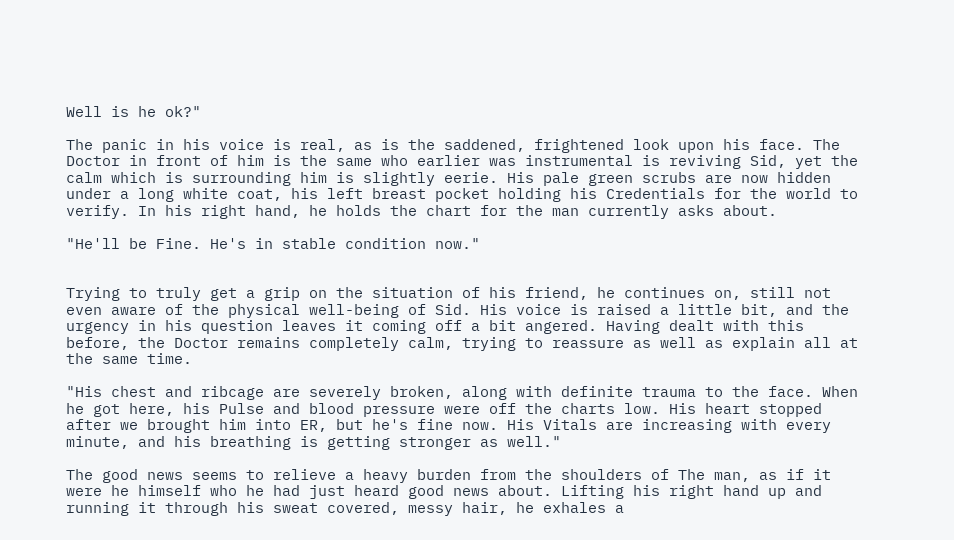Well is he ok?"

The panic in his voice is real, as is the saddened, frightened look upon his face. The Doctor in front of him is the same who earlier was instrumental is reviving Sid, yet the calm which is surrounding him is slightly eerie. His pale green scrubs are now hidden under a long white coat, his left breast pocket holding his Credentials for the world to verify. In his right hand, he holds the chart for the man currently asks about.

"He'll be Fine. He's in stable condition now."


Trying to truly get a grip on the situation of his friend, he continues on, still not even aware of the physical well-being of Sid. His voice is raised a little bit, and the urgency in his question leaves it coming off a bit angered. Having dealt with this before, the Doctor remains completely calm, trying to reassure as well as explain all at the same time.

"His chest and ribcage are severely broken, along with definite trauma to the face. When he got here, his Pulse and blood pressure were off the charts low. His heart stopped after we brought him into ER, but he's fine now. His Vitals are increasing with every minute, and his breathing is getting stronger as well."

The good news seems to relieve a heavy burden from the shoulders of The man, as if it were he himself who he had just heard good news about. Lifting his right hand up and running it through his sweat covered, messy hair, he exhales a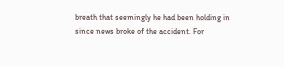breath that seemingly he had been holding in since news broke of the accident. For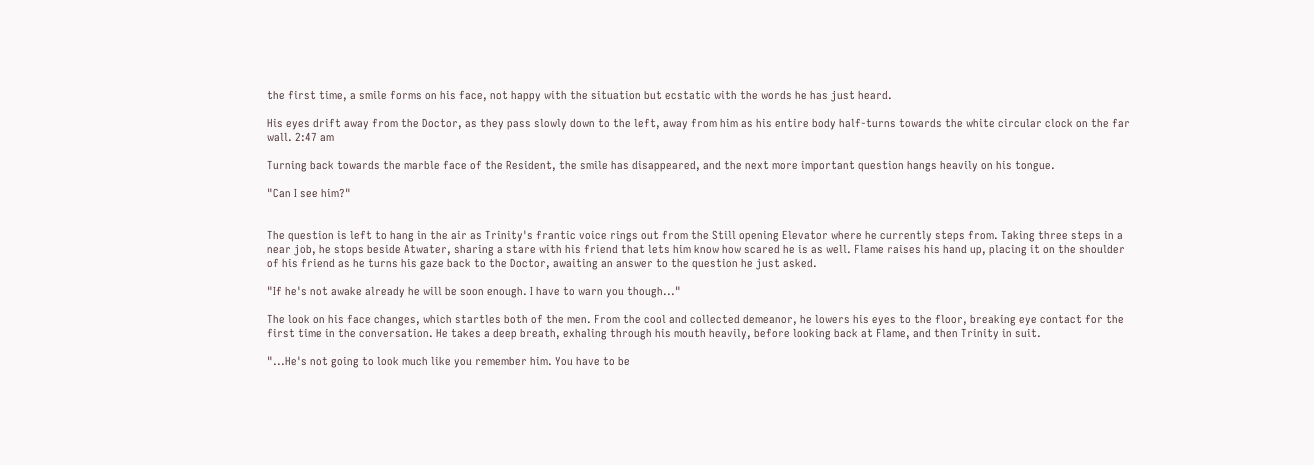the first time, a smile forms on his face, not happy with the situation but ecstatic with the words he has just heard.

His eyes drift away from the Doctor, as they pass slowly down to the left, away from him as his entire body half-turns towards the white circular clock on the far wall. 2:47 am

Turning back towards the marble face of the Resident, the smile has disappeared, and the next more important question hangs heavily on his tongue.

"Can I see him?"


The question is left to hang in the air as Trinity's frantic voice rings out from the Still opening Elevator where he currently steps from. Taking three steps in a near job, he stops beside Atwater, sharing a stare with his friend that lets him know how scared he is as well. Flame raises his hand up, placing it on the shoulder of his friend as he turns his gaze back to the Doctor, awaiting an answer to the question he just asked.

"If he's not awake already he will be soon enough. I have to warn you though..."

The look on his face changes, which startles both of the men. From the cool and collected demeanor, he lowers his eyes to the floor, breaking eye contact for the first time in the conversation. He takes a deep breath, exhaling through his mouth heavily, before looking back at Flame, and then Trinity in suit.

"...He's not going to look much like you remember him. You have to be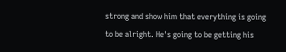strong and show him that everything is going to be alright. He's going to be getting his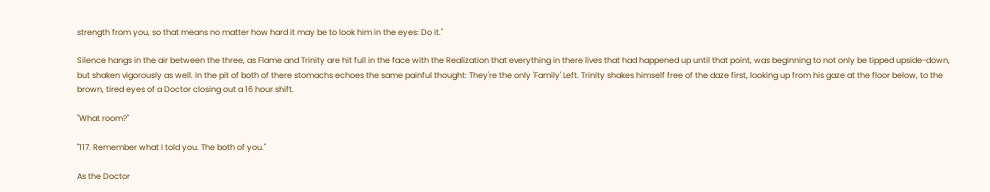strength from you, so that means no matter how hard it may be to look him in the eyes: Do it."

Silence hangs in the air between the three, as Flame and Trinity are hit full in the face with the Realization that everything in there lives that had happened up until that point, was beginning to not only be tipped upside-down, but shaken vigorously as well. In the pit of both of there stomachs echoes the same painful thought: They're the only 'Family' Left. Trinity shakes himself free of the daze first, looking up from his gaze at the floor below, to the brown, tired eyes of a Doctor closing out a 16 hour shift.

"What room?"

"117. Remember what I told you. The both of you."

As the Doctor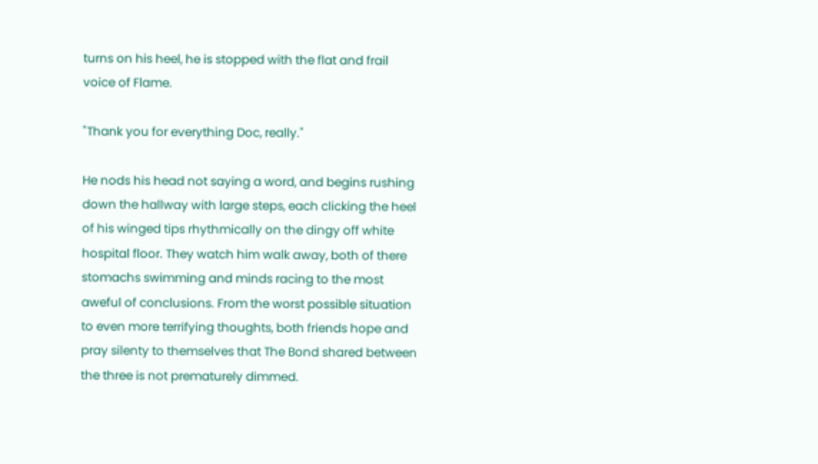turns on his heel, he is stopped with the flat and frail voice of Flame.

"Thank you for everything Doc, really."

He nods his head not saying a word, and begins rushing down the hallway with large steps, each clicking the heel of his winged tips rhythmically on the dingy off white hospital floor. They watch him walk away, both of there stomachs swimming and minds racing to the most aweful of conclusions. From the worst possible situation to even more terrifying thoughts, both friends hope and pray silenty to themselves that The Bond shared between the three is not prematurely dimmed.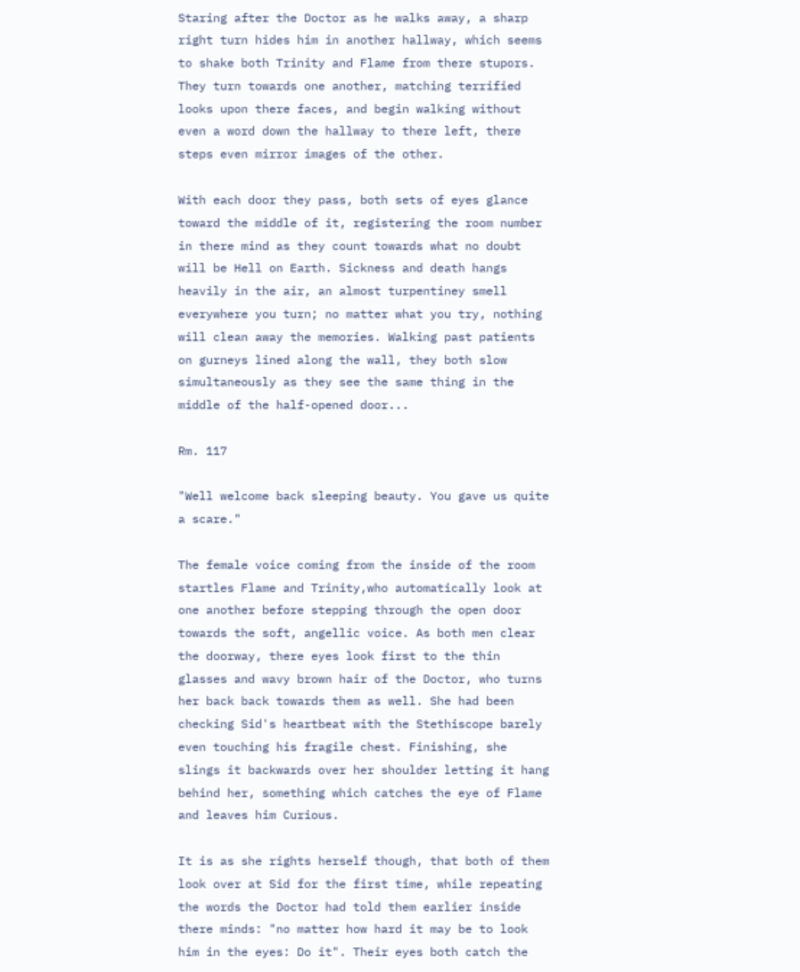Staring after the Doctor as he walks away, a sharp right turn hides him in another hallway, which seems to shake both Trinity and Flame from there stupors. They turn towards one another, matching terrified looks upon there faces, and begin walking without even a word down the hallway to there left, there steps even mirror images of the other.

With each door they pass, both sets of eyes glance toward the middle of it, registering the room number in there mind as they count towards what no doubt will be Hell on Earth. Sickness and death hangs heavily in the air, an almost turpentiney smell everywhere you turn; no matter what you try, nothing will clean away the memories. Walking past patients on gurneys lined along the wall, they both slow simultaneously as they see the same thing in the middle of the half-opened door...

Rm. 117

"Well welcome back sleeping beauty. You gave us quite a scare."

The female voice coming from the inside of the room startles Flame and Trinity,who automatically look at one another before stepping through the open door towards the soft, angellic voice. As both men clear the doorway, there eyes look first to the thin glasses and wavy brown hair of the Doctor, who turns her back back towards them as well. She had been checking Sid's heartbeat with the Stethiscope barely even touching his fragile chest. Finishing, she slings it backwards over her shoulder letting it hang behind her, something which catches the eye of Flame and leaves him Curious.

It is as she rights herself though, that both of them look over at Sid for the first time, while repeating the words the Doctor had told them earlier inside there minds: "no matter how hard it may be to look him in the eyes: Do it". Their eyes both catch the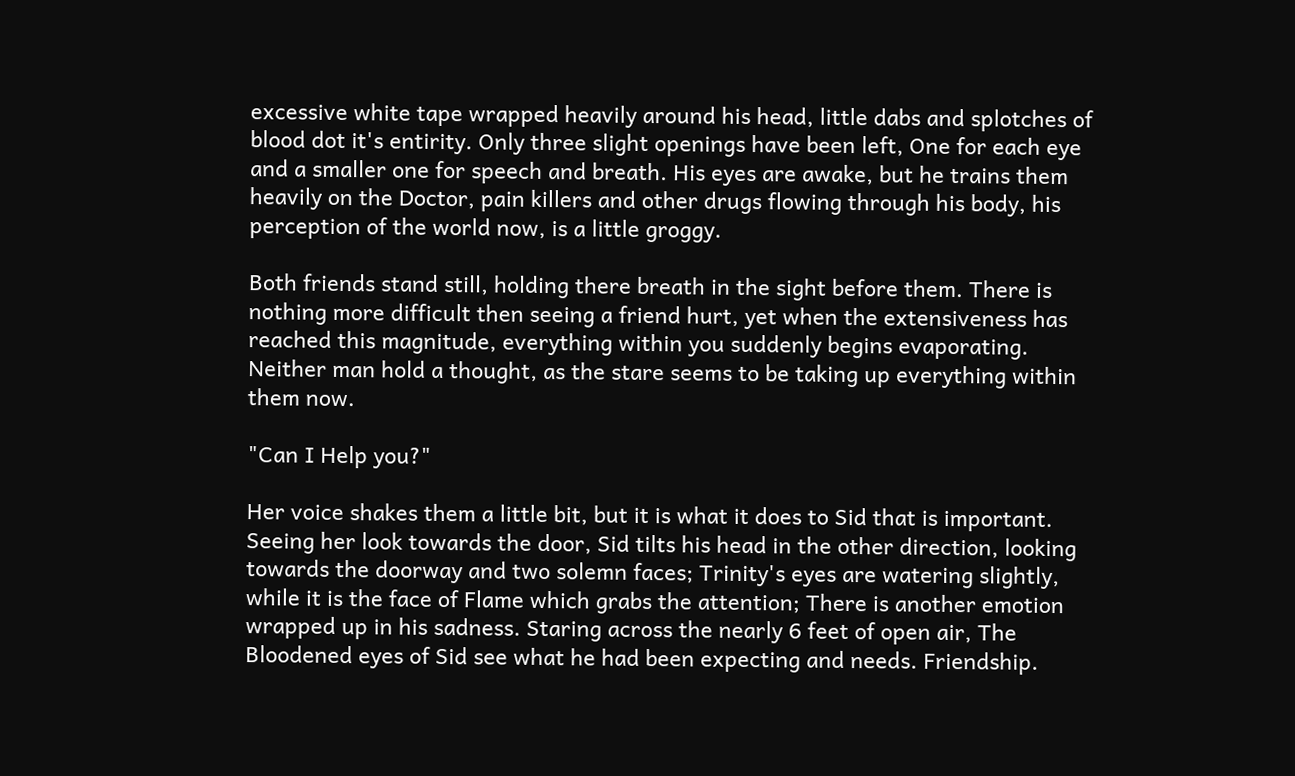excessive white tape wrapped heavily around his head, little dabs and splotches of blood dot it's entirity. Only three slight openings have been left, One for each eye and a smaller one for speech and breath. His eyes are awake, but he trains them heavily on the Doctor, pain killers and other drugs flowing through his body, his perception of the world now, is a little groggy.

Both friends stand still, holding there breath in the sight before them. There is nothing more difficult then seeing a friend hurt, yet when the extensiveness has reached this magnitude, everything within you suddenly begins evaporating. Neither man hold a thought, as the stare seems to be taking up everything within them now.

"Can I Help you?"

Her voice shakes them a little bit, but it is what it does to Sid that is important. Seeing her look towards the door, Sid tilts his head in the other direction, looking towards the doorway and two solemn faces; Trinity's eyes are watering slightly, while it is the face of Flame which grabs the attention; There is another emotion wrapped up in his sadness. Staring across the nearly 6 feet of open air, The Bloodened eyes of Sid see what he had been expecting and needs. Friendship.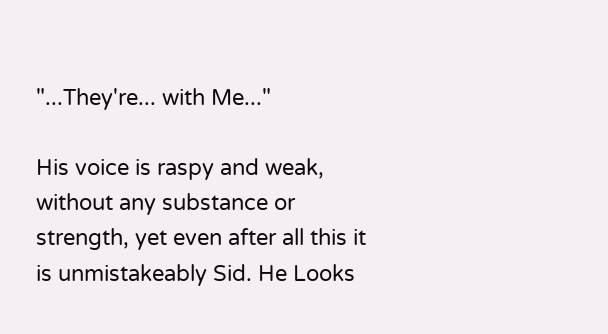"...They're... with Me..."

His voice is raspy and weak, without any substance or strength, yet even after all this it is unmistakeably Sid. He Looks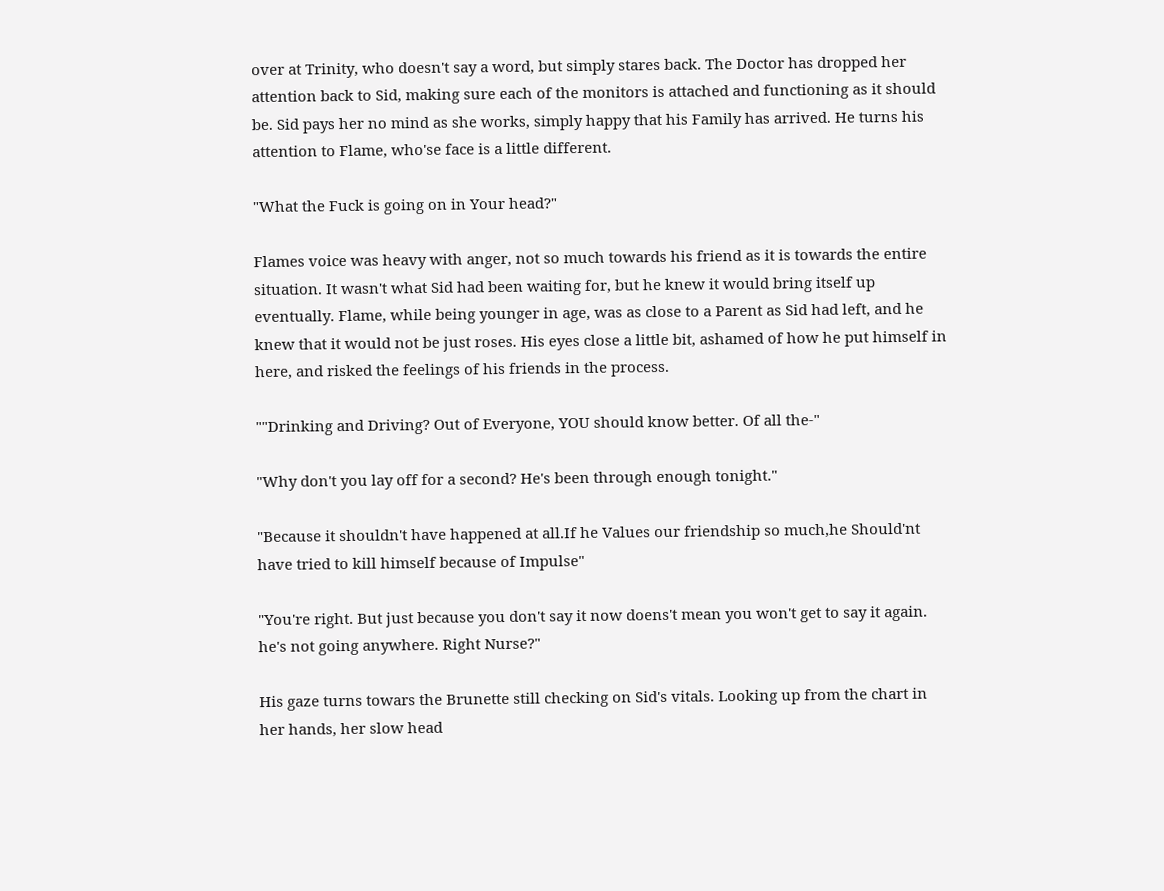over at Trinity, who doesn't say a word, but simply stares back. The Doctor has dropped her attention back to Sid, making sure each of the monitors is attached and functioning as it should be. Sid pays her no mind as she works, simply happy that his Family has arrived. He turns his attention to Flame, who'se face is a little different.

"What the Fuck is going on in Your head?"

Flames voice was heavy with anger, not so much towards his friend as it is towards the entire situation. It wasn't what Sid had been waiting for, but he knew it would bring itself up eventually. Flame, while being younger in age, was as close to a Parent as Sid had left, and he knew that it would not be just roses. His eyes close a little bit, ashamed of how he put himself in here, and risked the feelings of his friends in the process.

""Drinking and Driving? Out of Everyone, YOU should know better. Of all the-"

"Why don't you lay off for a second? He's been through enough tonight."

"Because it shouldn't have happened at all.If he Values our friendship so much,he Should'nt have tried to kill himself because of Impulse"

"You're right. But just because you don't say it now doens't mean you won't get to say it again. he's not going anywhere. Right Nurse?"

His gaze turns towars the Brunette still checking on Sid's vitals. Looking up from the chart in her hands, her slow head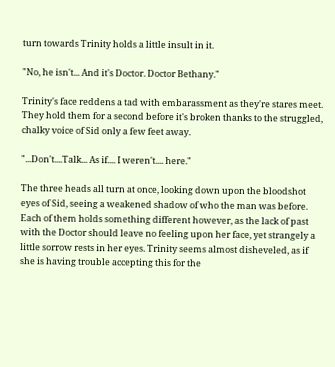turn towards Trinity holds a little insult in it.

"No, he isn't... And it's Doctor. Doctor Bethany."

Trinity's face reddens a tad with embarassment as they're stares meet. They hold them for a second before it's broken thanks to the struggled, chalky voice of Sid only a few feet away.

"...Don't....Talk... As if.... I weren't.... here."

The three heads all turn at once, looking down upon the bloodshot eyes of Sid, seeing a weakened shadow of who the man was before. Each of them holds something different however, as the lack of past with the Doctor should leave no feeling upon her face, yet strangely a little sorrow rests in her eyes. Trinity seems almost disheveled, as if she is having trouble accepting this for the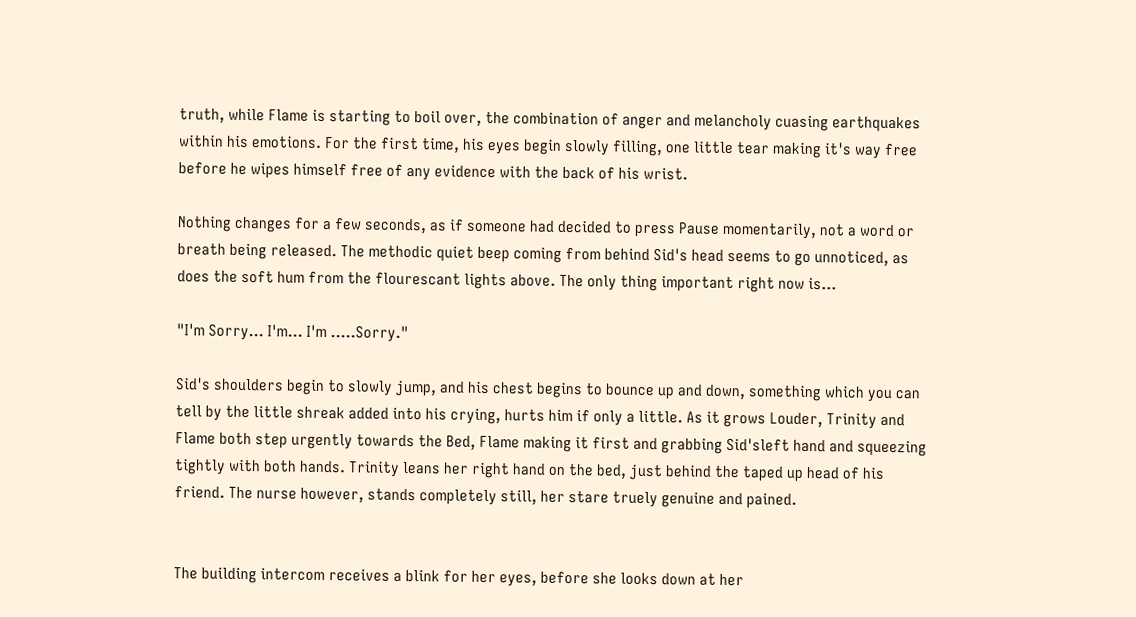truth, while Flame is starting to boil over, the combination of anger and melancholy cuasing earthquakes within his emotions. For the first time, his eyes begin slowly filling, one little tear making it's way free before he wipes himself free of any evidence with the back of his wrist.

Nothing changes for a few seconds, as if someone had decided to press Pause momentarily, not a word or breath being released. The methodic quiet beep coming from behind Sid's head seems to go unnoticed, as does the soft hum from the flourescant lights above. The only thing important right now is...

"I'm Sorry... I'm... I'm .....Sorry."

Sid's shoulders begin to slowly jump, and his chest begins to bounce up and down, something which you can tell by the little shreak added into his crying, hurts him if only a little. As it grows Louder, Trinity and Flame both step urgently towards the Bed, Flame making it first and grabbing Sid'sleft hand and squeezing tightly with both hands. Trinity leans her right hand on the bed, just behind the taped up head of his friend. The nurse however, stands completely still, her stare truely genuine and pained.


The building intercom receives a blink for her eyes, before she looks down at her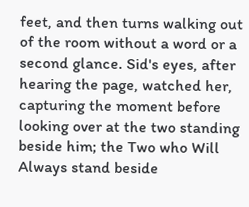feet, and then turns walking out of the room without a word or a second glance. Sid's eyes, after hearing the page, watched her, capturing the moment before looking over at the two standing beside him; the Two who Will Always stand beside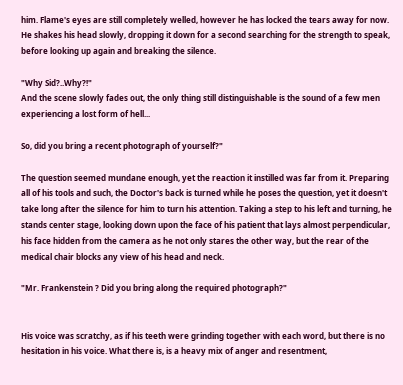him. Flame's eyes are still completely welled, however he has locked the tears away for now. He shakes his head slowly, dropping it down for a second searching for the strength to speak, before looking up again and breaking the silence.

"Why Sid?..Why?!"
And the scene slowly fades out, the only thing still distinguishable is the sound of a few men experiencing a lost form of hell...

So, did you bring a recent photograph of yourself?"

The question seemed mundane enough, yet the reaction it instilled was far from it. Preparing all of his tools and such, the Doctor's back is turned while he poses the question, yet it doesn't take long after the silence for him to turn his attention. Taking a step to his left and turning, he stands center stage, looking down upon the face of his patient that lays almost perpendicular, his face hidden from the camera as he not only stares the other way, but the rear of the medical chair blocks any view of his head and neck.

"Mr. Frankenstein ? Did you bring along the required photograph?"


His voice was scratchy, as if his teeth were grinding together with each word, but there is no hesitation in his voice. What there is, is a heavy mix of anger and resentment,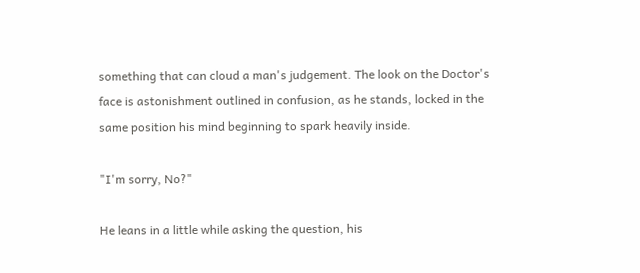something that can cloud a man's judgement. The look on the Doctor's face is astonishment outlined in confusion, as he stands, locked in the same position his mind beginning to spark heavily inside.

"I'm sorry, No?"

He leans in a little while asking the question, his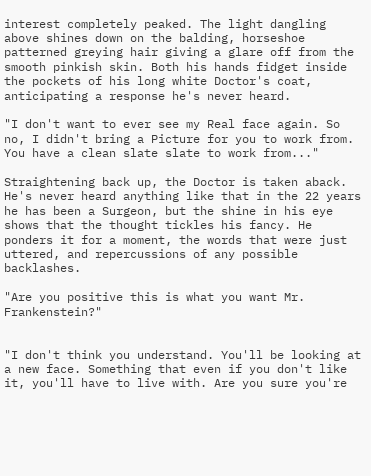interest completely peaked. The light dangling above shines down on the balding, horseshoe patterned greying hair giving a glare off from the smooth pinkish skin. Both his hands fidget inside the pockets of his long white Doctor's coat, anticipating a response he's never heard.

"I don't want to ever see my Real face again. So no, I didn't bring a Picture for you to work from. You have a clean slate slate to work from..."

Straightening back up, the Doctor is taken aback. He's never heard anything like that in the 22 years he has been a Surgeon, but the shine in his eye shows that the thought tickles his fancy. He ponders it for a moment, the words that were just uttered, and repercussions of any possible backlashes.

"Are you positive this is what you want Mr. Frankenstein?"


"I don't think you understand. You'll be looking at a new face. Something that even if you don't like it, you'll have to live with. Are you sure you're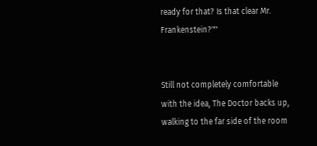ready for that? Is that clear Mr. Frankenstein?""


Still not completely comfortable with the idea, The Doctor backs up, walking to the far side of the room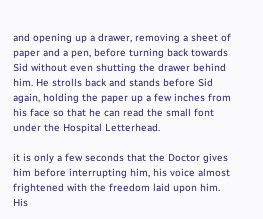and opening up a drawer, removing a sheet of paper and a pen, before turning back towards Sid without even shutting the drawer behind him. He strolls back and stands before Sid again, holding the paper up a few inches from his face so that he can read the small font under the Hospital Letterhead.

it is only a few seconds that the Doctor gives him before interrupting him, his voice almost frightened with the freedom laid upon him. His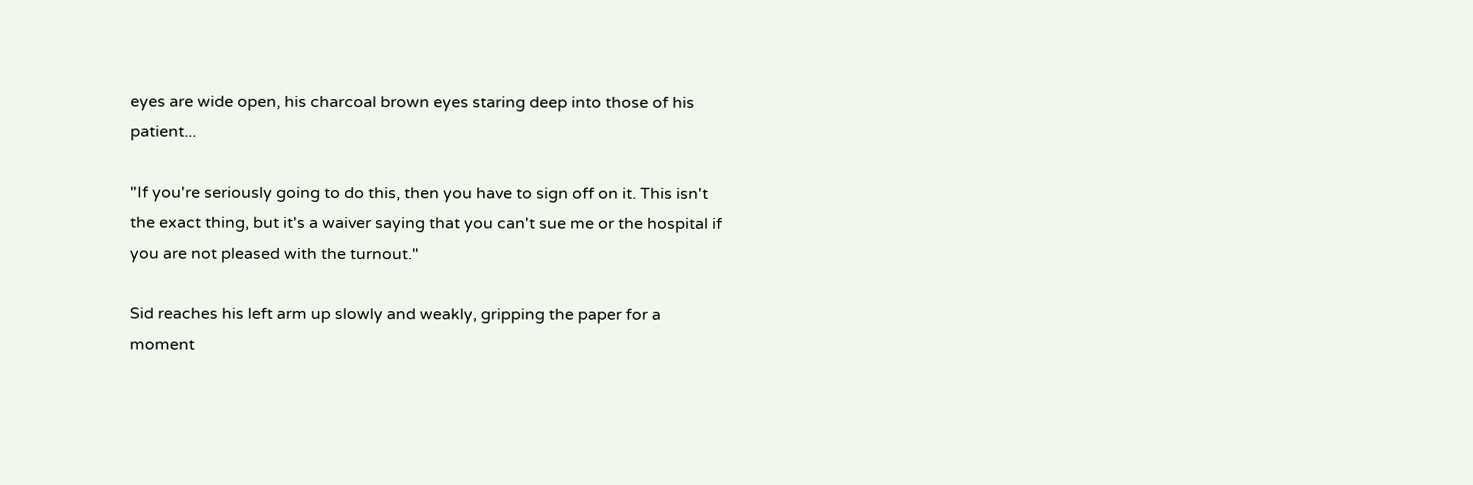eyes are wide open, his charcoal brown eyes staring deep into those of his patient...

"If you're seriously going to do this, then you have to sign off on it. This isn't the exact thing, but it's a waiver saying that you can't sue me or the hospital if you are not pleased with the turnout."

Sid reaches his left arm up slowly and weakly, gripping the paper for a moment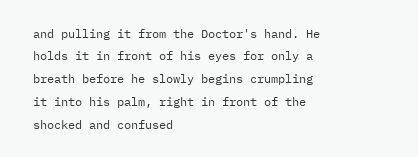and pulling it from the Doctor's hand. He holds it in front of his eyes for only a breath before he slowly begins crumpling it into his palm, right in front of the shocked and confused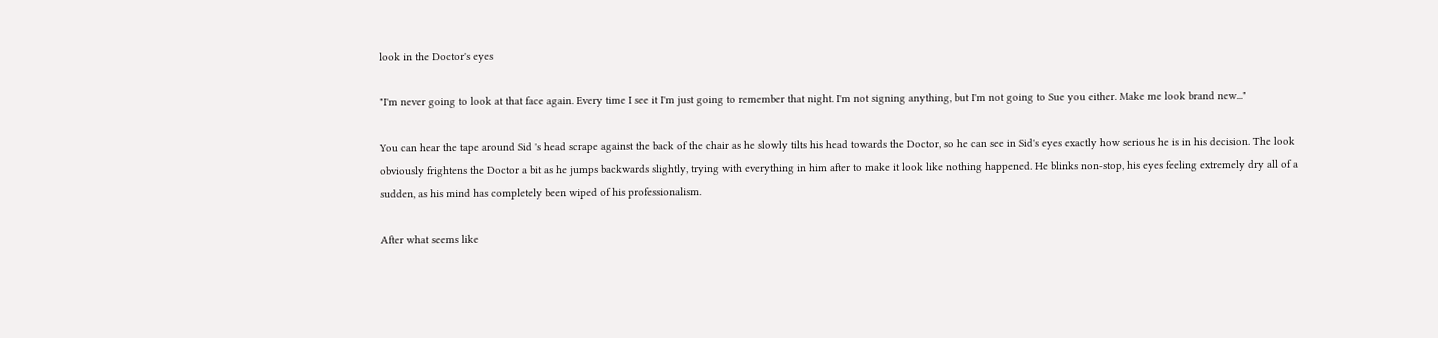look in the Doctor's eyes

"I'm never going to look at that face again. Every time I see it I'm just going to remember that night. I'm not signing anything, but I'm not going to Sue you either. Make me look brand new..."

You can hear the tape around Sid 's head scrape against the back of the chair as he slowly tilts his head towards the Doctor, so he can see in Sid's eyes exactly how serious he is in his decision. The look obviously frightens the Doctor a bit as he jumps backwards slightly, trying with everything in him after to make it look like nothing happened. He blinks non-stop, his eyes feeling extremely dry all of a sudden, as his mind has completely been wiped of his professionalism.

After what seems like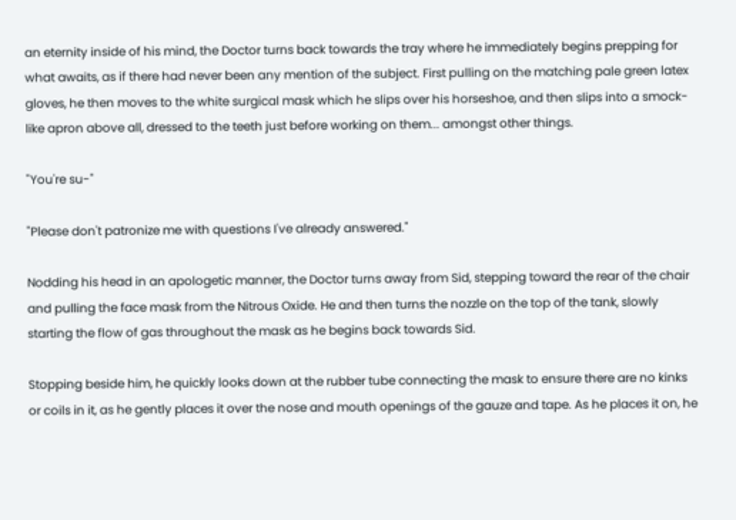an eternity inside of his mind, the Doctor turns back towards the tray where he immediately begins prepping for what awaits, as if there had never been any mention of the subject. First pulling on the matching pale green latex gloves, he then moves to the white surgical mask which he slips over his horseshoe, and then slips into a smock-like apron above all, dressed to the teeth just before working on them... amongst other things.

"You're su-"

"Please don't patronize me with questions I've already answered."

Nodding his head in an apologetic manner, the Doctor turns away from Sid, stepping toward the rear of the chair and pulling the face mask from the Nitrous Oxide. He and then turns the nozzle on the top of the tank, slowly starting the flow of gas throughout the mask as he begins back towards Sid.

Stopping beside him, he quickly looks down at the rubber tube connecting the mask to ensure there are no kinks or coils in it, as he gently places it over the nose and mouth openings of the gauze and tape. As he places it on, he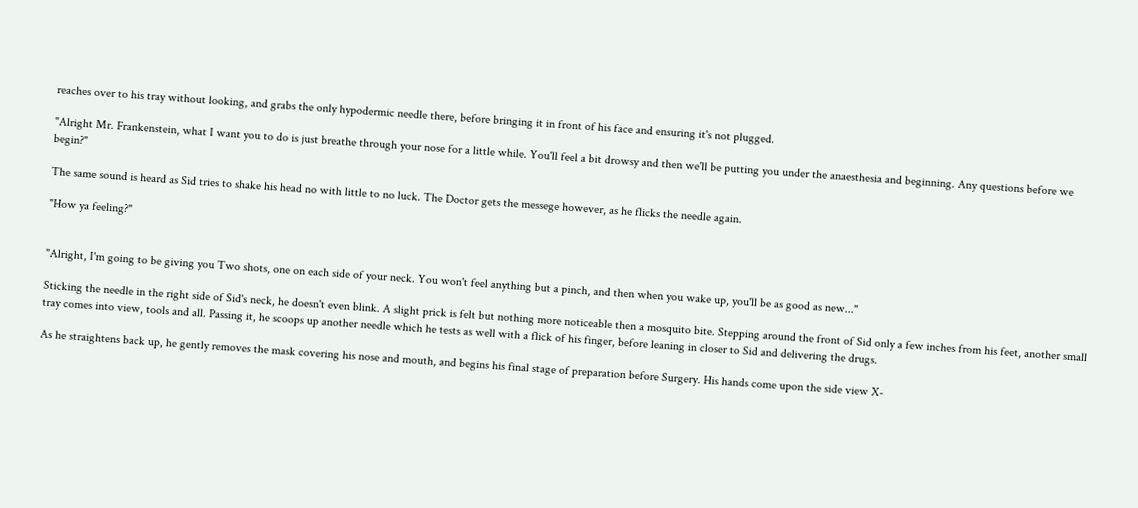reaches over to his tray without looking, and grabs the only hypodermic needle there, before bringing it in front of his face and ensuring it's not plugged.

"Alright Mr. Frankenstein, what I want you to do is just breathe through your nose for a little while. You'll feel a bit drowsy and then we'll be putting you under the anaesthesia and beginning. Any questions before we begin?"

The same sound is heard as Sid tries to shake his head no with little to no luck. The Doctor gets the messege however, as he flicks the needle again.

"How ya feeling?"


"Alright, I'm going to be giving you Two shots, one on each side of your neck. You won't feel anything but a pinch, and then when you wake up, you'll be as good as new..."

Sticking the needle in the right side of Sid's neck, he doesn't even blink. A slight prick is felt but nothing more noticeable then a mosquito bite. Stepping around the front of Sid only a few inches from his feet, another small tray comes into view, tools and all. Passing it, he scoops up another needle which he tests as well with a flick of his finger, before leaning in closer to Sid and delivering the drugs.

As he straightens back up, he gently removes the mask covering his nose and mouth, and begins his final stage of preparation before Surgery. His hands come upon the side view X-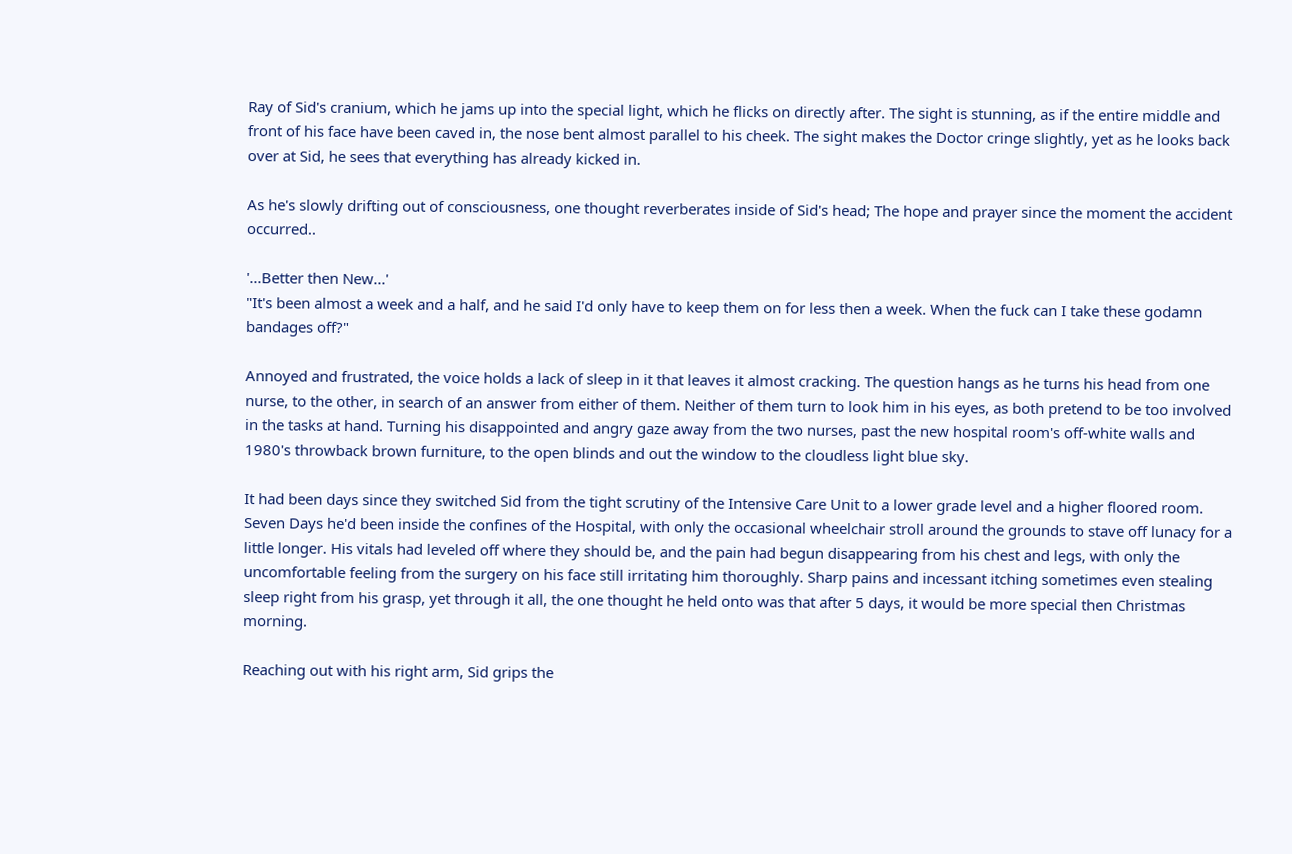Ray of Sid's cranium, which he jams up into the special light, which he flicks on directly after. The sight is stunning, as if the entire middle and front of his face have been caved in, the nose bent almost parallel to his cheek. The sight makes the Doctor cringe slightly, yet as he looks back over at Sid, he sees that everything has already kicked in.

As he's slowly drifting out of consciousness, one thought reverberates inside of Sid's head; The hope and prayer since the moment the accident occurred..

'...Better then New...'
"It's been almost a week and a half, and he said I'd only have to keep them on for less then a week. When the fuck can I take these godamn bandages off?"

Annoyed and frustrated, the voice holds a lack of sleep in it that leaves it almost cracking. The question hangs as he turns his head from one nurse, to the other, in search of an answer from either of them. Neither of them turn to look him in his eyes, as both pretend to be too involved in the tasks at hand. Turning his disappointed and angry gaze away from the two nurses, past the new hospital room's off-white walls and 1980's throwback brown furniture, to the open blinds and out the window to the cloudless light blue sky.

It had been days since they switched Sid from the tight scrutiny of the Intensive Care Unit to a lower grade level and a higher floored room. Seven Days he'd been inside the confines of the Hospital, with only the occasional wheelchair stroll around the grounds to stave off lunacy for a little longer. His vitals had leveled off where they should be, and the pain had begun disappearing from his chest and legs, with only the uncomfortable feeling from the surgery on his face still irritating him thoroughly. Sharp pains and incessant itching sometimes even stealing sleep right from his grasp, yet through it all, the one thought he held onto was that after 5 days, it would be more special then Christmas morning.

Reaching out with his right arm, Sid grips the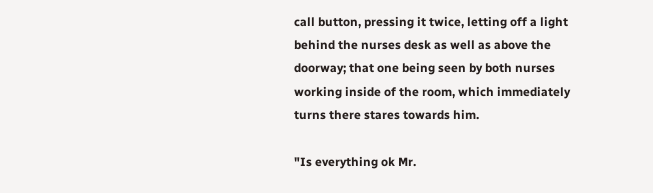call button, pressing it twice, letting off a light behind the nurses desk as well as above the doorway; that one being seen by both nurses working inside of the room, which immediately turns there stares towards him.

"Is everything ok Mr.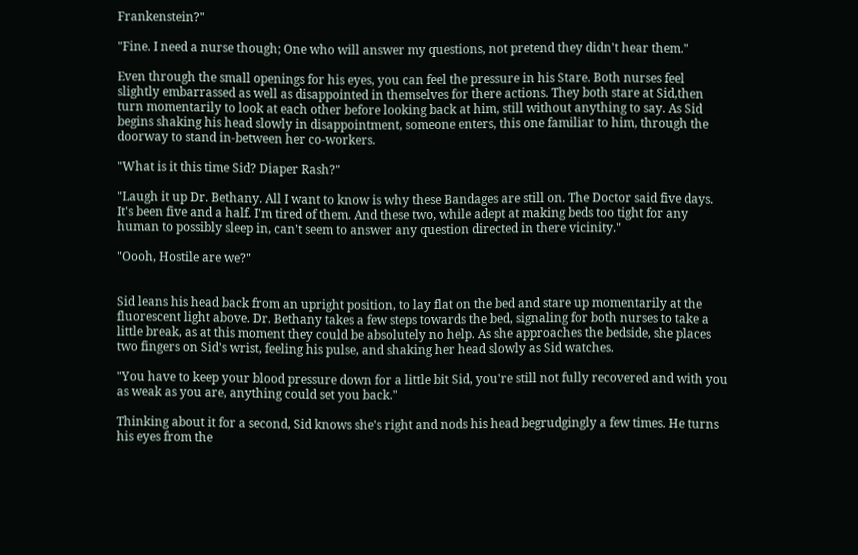Frankenstein?"

"Fine. I need a nurse though; One who will answer my questions, not pretend they didn't hear them."

Even through the small openings for his eyes, you can feel the pressure in his Stare. Both nurses feel slightly embarrassed as well as disappointed in themselves for there actions. They both stare at Sid,then turn momentarily to look at each other before looking back at him, still without anything to say. As Sid begins shaking his head slowly in disappointment, someone enters, this one familiar to him, through the doorway to stand in-between her co-workers.

"What is it this time Sid? Diaper Rash?"

"Laugh it up Dr. Bethany. All I want to know is why these Bandages are still on. The Doctor said five days. It's been five and a half. I'm tired of them. And these two, while adept at making beds too tight for any human to possibly sleep in, can't seem to answer any question directed in there vicinity."

"Oooh, Hostile are we?"


Sid leans his head back from an upright position, to lay flat on the bed and stare up momentarily at the fluorescent light above. Dr. Bethany takes a few steps towards the bed, signaling for both nurses to take a little break, as at this moment they could be absolutely no help. As she approaches the bedside, she places two fingers on Sid's wrist, feeling his pulse, and shaking her head slowly as Sid watches.

"You have to keep your blood pressure down for a little bit Sid, you're still not fully recovered and with you as weak as you are, anything could set you back."

Thinking about it for a second, Sid knows she's right and nods his head begrudgingly a few times. He turns his eyes from the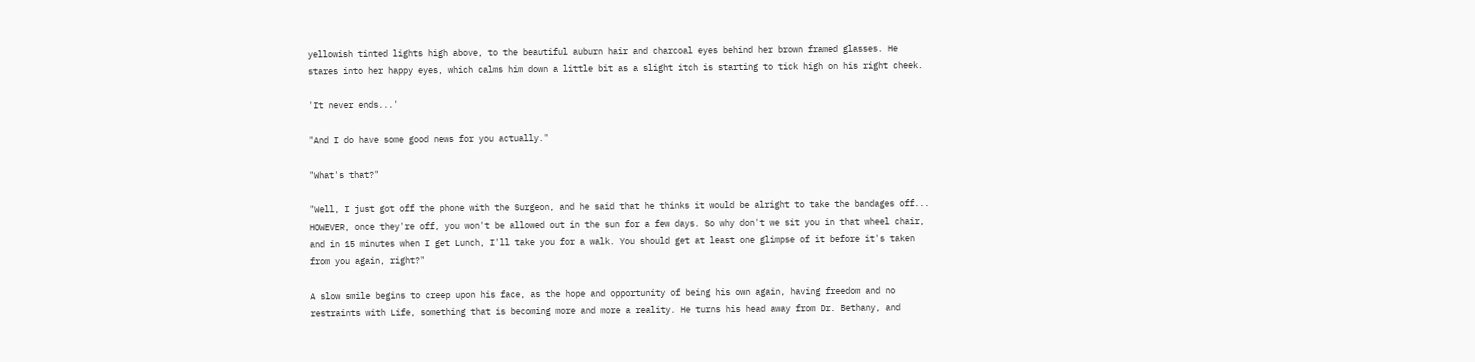yellowish tinted lights high above, to the beautiful auburn hair and charcoal eyes behind her brown framed glasses. He stares into her happy eyes, which calms him down a little bit as a slight itch is starting to tick high on his right cheek.

'It never ends...'

"And I do have some good news for you actually."

"What's that?"

"Well, I just got off the phone with the Surgeon, and he said that he thinks it would be alright to take the bandages off... HOWEVER, once they're off, you won't be allowed out in the sun for a few days. So why don't we sit you in that wheel chair, and in 15 minutes when I get Lunch, I'll take you for a walk. You should get at least one glimpse of it before it's taken from you again, right?"

A slow smile begins to creep upon his face, as the hope and opportunity of being his own again, having freedom and no restraints with Life, something that is becoming more and more a reality. He turns his head away from Dr. Bethany, and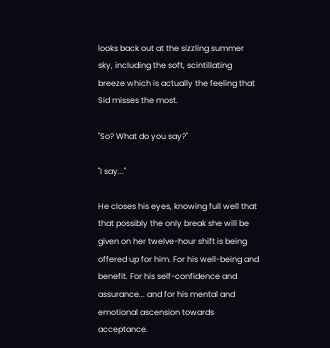looks back out at the sizzling summer sky, including the soft, scintillating breeze which is actually the feeling that Sid misses the most.

"So? What do you say?"

"I say..."

He closes his eyes, knowing full well that that possibly the only break she will be given on her twelve-hour shift is being offered up for him. For his well-being and benefit. For his self-confidence and assurance... and for his mental and emotional ascension towards acceptance.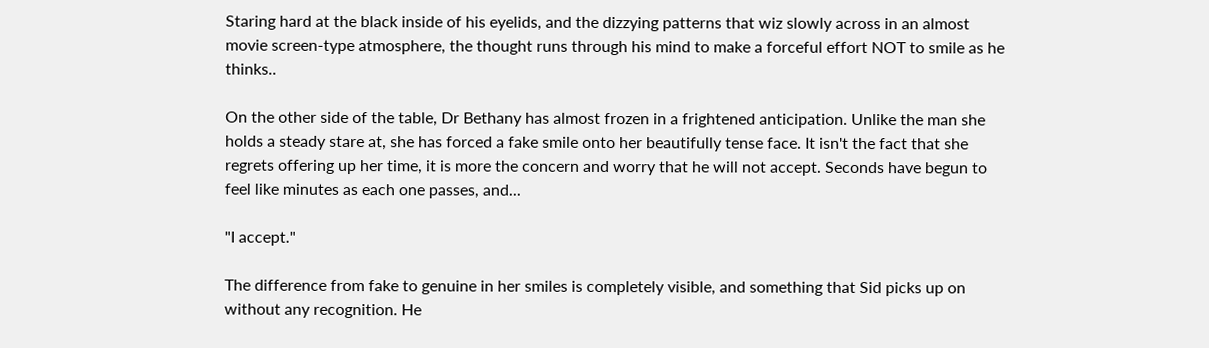Staring hard at the black inside of his eyelids, and the dizzying patterns that wiz slowly across in an almost movie screen-type atmosphere, the thought runs through his mind to make a forceful effort NOT to smile as he thinks..

On the other side of the table, Dr Bethany has almost frozen in a frightened anticipation. Unlike the man she holds a steady stare at, she has forced a fake smile onto her beautifully tense face. It isn't the fact that she regrets offering up her time, it is more the concern and worry that he will not accept. Seconds have begun to feel like minutes as each one passes, and...

"I accept."

The difference from fake to genuine in her smiles is completely visible, and something that Sid picks up on without any recognition. He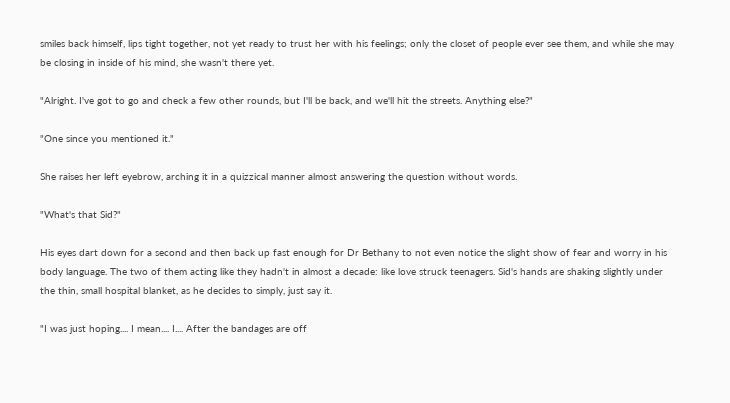smiles back himself, lips tight together, not yet ready to trust her with his feelings; only the closet of people ever see them, and while she may be closing in inside of his mind, she wasn't there yet.

"Alright. I've got to go and check a few other rounds, but I'll be back, and we'll hit the streets. Anything else?"

"One since you mentioned it."

She raises her left eyebrow, arching it in a quizzical manner almost answering the question without words.

"What's that Sid?"

His eyes dart down for a second and then back up fast enough for Dr Bethany to not even notice the slight show of fear and worry in his body language. The two of them acting like they hadn't in almost a decade: like love struck teenagers. Sid's hands are shaking slightly under the thin, small hospital blanket, as he decides to simply, just say it.

"I was just hoping.... I mean.... I.... After the bandages are off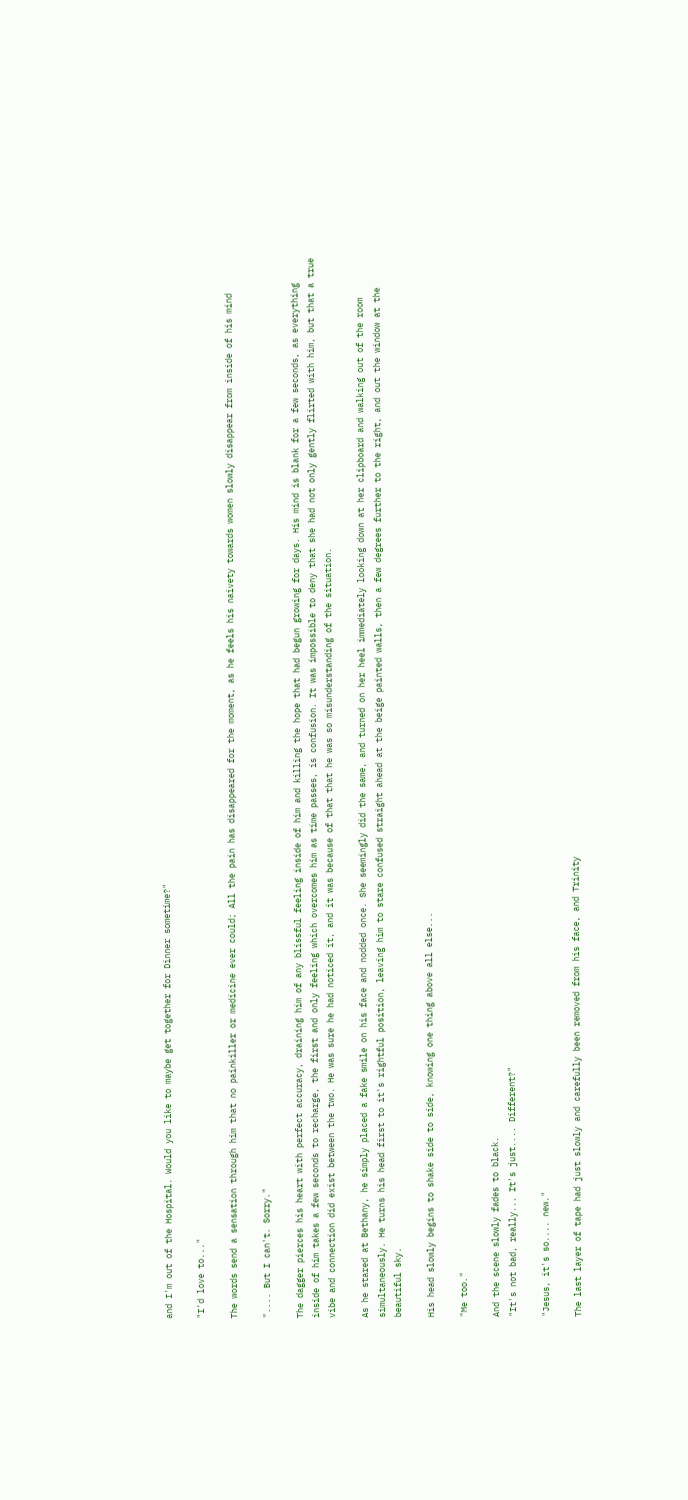and I'm out of the Hospital. Would you like to maybe get together for Dinner sometime?"

"I'd love to..."

The words send a sensation through him that no painkiller or medicine ever could; All the pain has disappeared for the moment, as he feels his naivety towards women slowly disappear from inside of his mind

".... But I can't. Sorry."

The dagger pierces his heart with perfect accuracy, draining him of any blissful feeling inside of him and killing the hope that had begun growing for days. His mind is blank for a few seconds, as everything inside of him takes a few seconds to recharge, the first and only feeling which overcomes him as time passes, is confusion. It was impossible to deny that she had not only gently flirted with him, but that a true vibe and connection did exist between the two. He was sure he had noticed it, and it was because of that that he was so misunderstanding of the situation.

As he stared at Bethany, he simply placed a fake smile on his face and nodded once. She seemingly did the same, and turned on her heel immediately looking down at her clipboard and walking out of the room simultaneously. He turns his head first to it's rightful position, leaving him to stare confused straight ahead at the beige painted walls, then a few degrees further to the right, and out the window at the beautiful sky.

His head slowly begins to shake side to side, knowing one thing above all else...

"Me too."

And the scene slowly fades to black.
"It's not bad, really... It's just.... Different?"

"Jesus, it's so.... new."

The last layer of tape had just slowly and carefully been removed from his face, and Trinity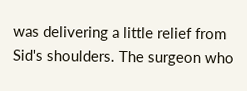was delivering a little relief from Sid's shoulders. The surgeon who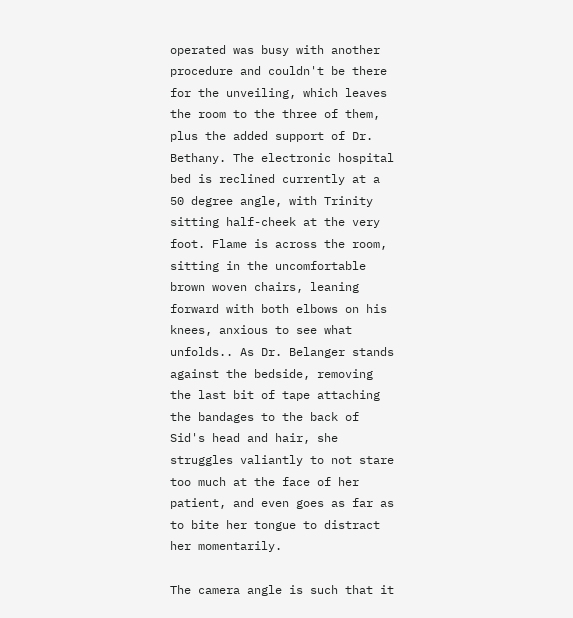operated was busy with another procedure and couldn't be there for the unveiling, which leaves the room to the three of them, plus the added support of Dr. Bethany. The electronic hospital bed is reclined currently at a 50 degree angle, with Trinity sitting half-cheek at the very foot. Flame is across the room, sitting in the uncomfortable brown woven chairs, leaning forward with both elbows on his knees, anxious to see what unfolds.. As Dr. Belanger stands against the bedside, removing the last bit of tape attaching the bandages to the back of Sid's head and hair, she struggles valiantly to not stare too much at the face of her patient, and even goes as far as to bite her tongue to distract her momentarily.

The camera angle is such that it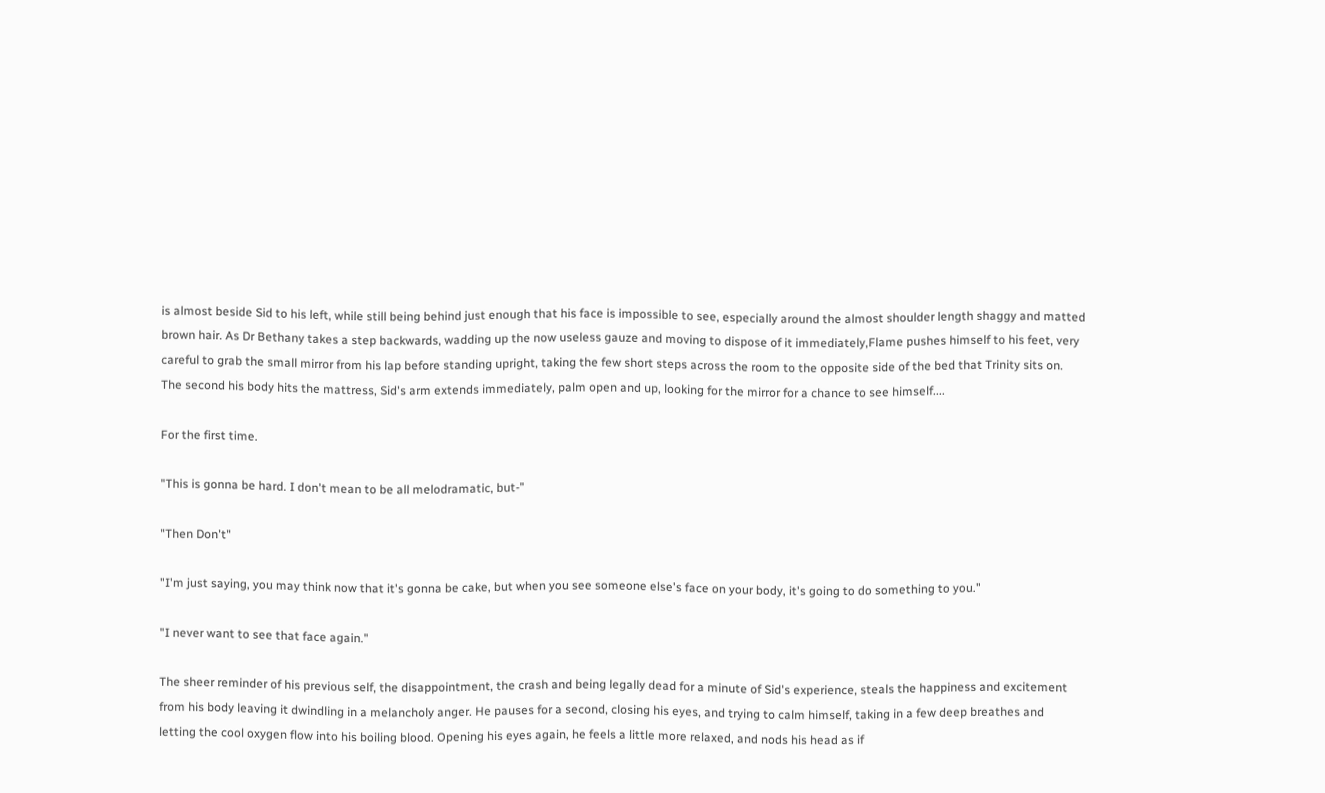is almost beside Sid to his left, while still being behind just enough that his face is impossible to see, especially around the almost shoulder length shaggy and matted brown hair. As Dr Bethany takes a step backwards, wadding up the now useless gauze and moving to dispose of it immediately,Flame pushes himself to his feet, very careful to grab the small mirror from his lap before standing upright, taking the few short steps across the room to the opposite side of the bed that Trinity sits on. The second his body hits the mattress, Sid's arm extends immediately, palm open and up, looking for the mirror for a chance to see himself....

For the first time.

"This is gonna be hard. I don't mean to be all melodramatic, but-"

"Then Don't"

"I'm just saying, you may think now that it's gonna be cake, but when you see someone else's face on your body, it's going to do something to you."

"I never want to see that face again."

The sheer reminder of his previous self, the disappointment, the crash and being legally dead for a minute of Sid's experience, steals the happiness and excitement from his body leaving it dwindling in a melancholy anger. He pauses for a second, closing his eyes, and trying to calm himself, taking in a few deep breathes and letting the cool oxygen flow into his boiling blood. Opening his eyes again, he feels a little more relaxed, and nods his head as if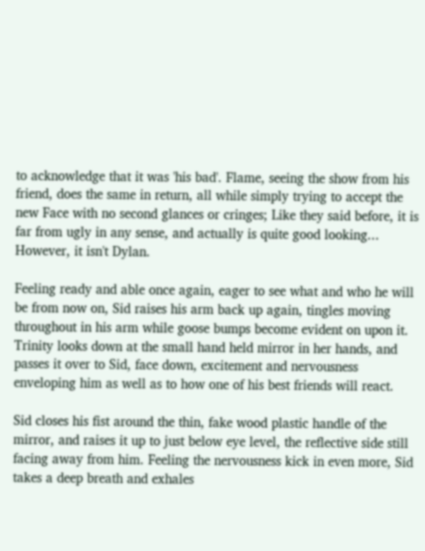to acknowledge that it was 'his bad'. Flame, seeing the show from his friend, does the same in return, all while simply trying to accept the new Face with no second glances or cringes; Like they said before, it is far from ugly in any sense, and actually is quite good looking... However, it isn't Dylan.

Feeling ready and able once again, eager to see what and who he will be from now on, Sid raises his arm back up again, tingles moving throughout in his arm while goose bumps become evident on upon it. Trinity looks down at the small hand held mirror in her hands, and passes it over to Sid, face down, excitement and nervousness enveloping him as well as to how one of his best friends will react.

Sid closes his fist around the thin, fake wood plastic handle of the mirror, and raises it up to just below eye level, the reflective side still facing away from him. Feeling the nervousness kick in even more, Sid takes a deep breath and exhales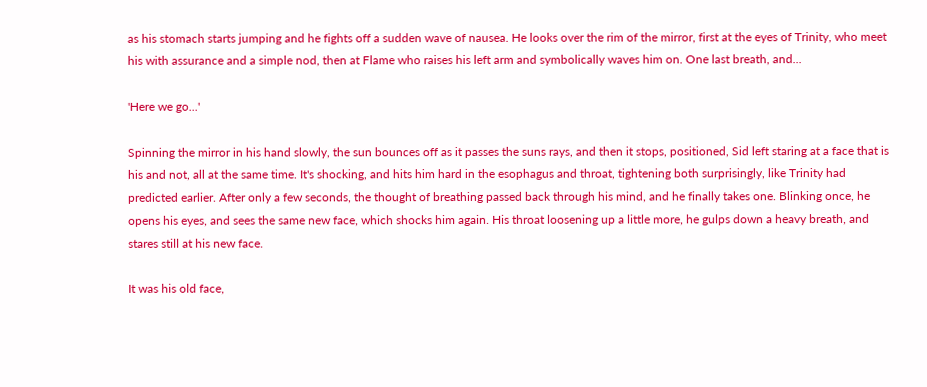as his stomach starts jumping and he fights off a sudden wave of nausea. He looks over the rim of the mirror, first at the eyes of Trinity, who meet his with assurance and a simple nod, then at Flame who raises his left arm and symbolically waves him on. One last breath, and...

'Here we go...'

Spinning the mirror in his hand slowly, the sun bounces off as it passes the suns rays, and then it stops, positioned, Sid left staring at a face that is his and not, all at the same time. It's shocking, and hits him hard in the esophagus and throat, tightening both surprisingly, like Trinity had predicted earlier. After only a few seconds, the thought of breathing passed back through his mind, and he finally takes one. Blinking once, he opens his eyes, and sees the same new face, which shocks him again. His throat loosening up a little more, he gulps down a heavy breath, and stares still at his new face.

It was his old face,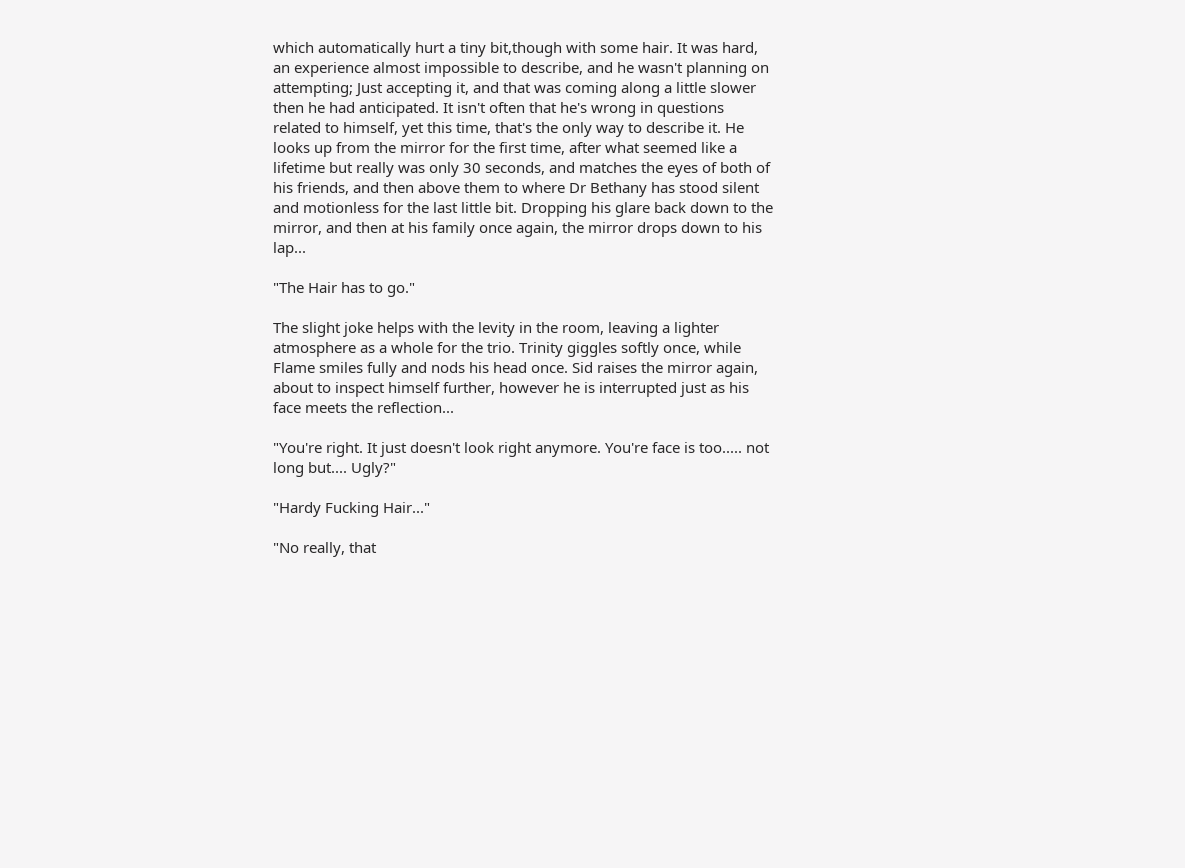which automatically hurt a tiny bit,though with some hair. It was hard, an experience almost impossible to describe, and he wasn't planning on attempting; Just accepting it, and that was coming along a little slower then he had anticipated. It isn't often that he's wrong in questions related to himself, yet this time, that's the only way to describe it. He looks up from the mirror for the first time, after what seemed like a lifetime but really was only 30 seconds, and matches the eyes of both of his friends, and then above them to where Dr Bethany has stood silent and motionless for the last little bit. Dropping his glare back down to the mirror, and then at his family once again, the mirror drops down to his lap...

"The Hair has to go."

The slight joke helps with the levity in the room, leaving a lighter atmosphere as a whole for the trio. Trinity giggles softly once, while Flame smiles fully and nods his head once. Sid raises the mirror again, about to inspect himself further, however he is interrupted just as his face meets the reflection...

"You're right. It just doesn't look right anymore. You're face is too..... not long but.... Ugly?"

"Hardy Fucking Hair..."

"No really, that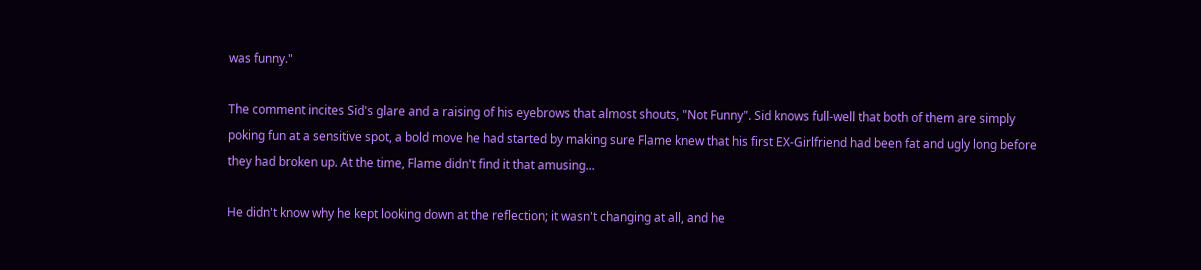was funny."

The comment incites Sid's glare and a raising of his eyebrows that almost shouts, "Not Funny". Sid knows full-well that both of them are simply poking fun at a sensitive spot, a bold move he had started by making sure Flame knew that his first EX-Girlfriend had been fat and ugly long before they had broken up. At the time, Flame didn't find it that amusing...

He didn't know why he kept looking down at the reflection; it wasn't changing at all, and he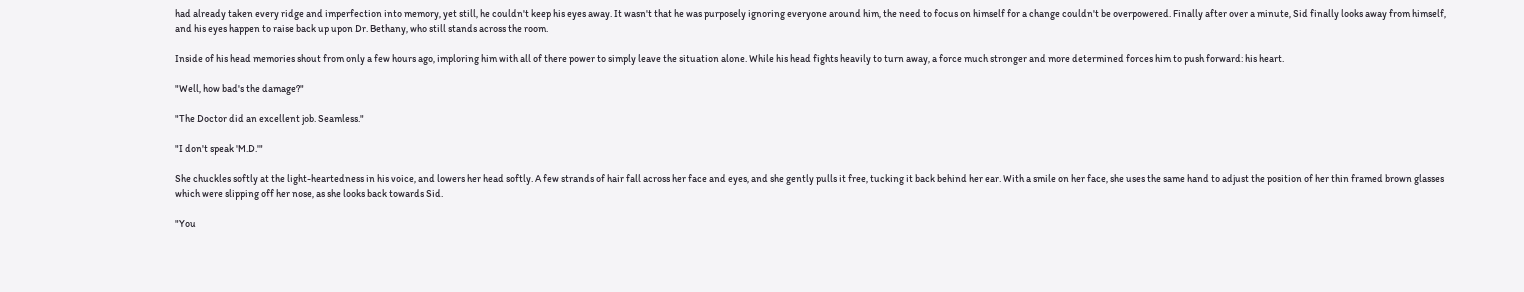had already taken every ridge and imperfection into memory, yet still, he couldn't keep his eyes away. It wasn't that he was purposely ignoring everyone around him, the need to focus on himself for a change couldn't be overpowered. Finally after over a minute, Sid finally looks away from himself, and his eyes happen to raise back up upon Dr. Bethany, who still stands across the room.

Inside of his head memories shout from only a few hours ago, imploring him with all of there power to simply leave the situation alone. While his head fights heavily to turn away, a force much stronger and more determined forces him to push forward: his heart.

"Well, how bad's the damage?"

"The Doctor did an excellent job. Seamless."

"I don't speak 'M.D.'"

She chuckles softly at the light-heartedness in his voice, and lowers her head softly. A few strands of hair fall across her face and eyes, and she gently pulls it free, tucking it back behind her ear. With a smile on her face, she uses the same hand to adjust the position of her thin framed brown glasses which were slipping off her nose, as she looks back towards Sid.

"You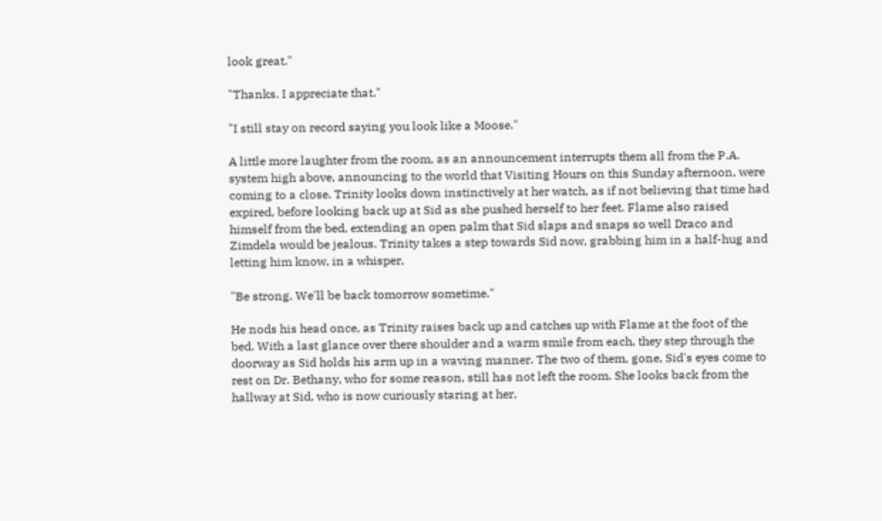look great."

"Thanks. I appreciate that."

"I still stay on record saying you look like a Moose."

A little more laughter from the room, as an announcement interrupts them all from the P.A. system high above, announcing to the world that Visiting Hours on this Sunday afternoon, were coming to a close. Trinity looks down instinctively at her watch, as if not believing that time had expired, before looking back up at Sid as she pushed herself to her feet. Flame also raised himself from the bed, extending an open palm that Sid slaps and snaps so well Draco and Zimdela would be jealous. Trinity takes a step towards Sid now, grabbing him in a half-hug and letting him know, in a whisper,

"Be strong. We'll be back tomorrow sometime."

He nods his head once, as Trinity raises back up and catches up with Flame at the foot of the bed. With a last glance over there shoulder and a warm smile from each, they step through the doorway as Sid holds his arm up in a waving manner. The two of them, gone, Sid's eyes come to rest on Dr. Bethany, who for some reason, still has not left the room. She looks back from the hallway at Sid, who is now curiously staring at her,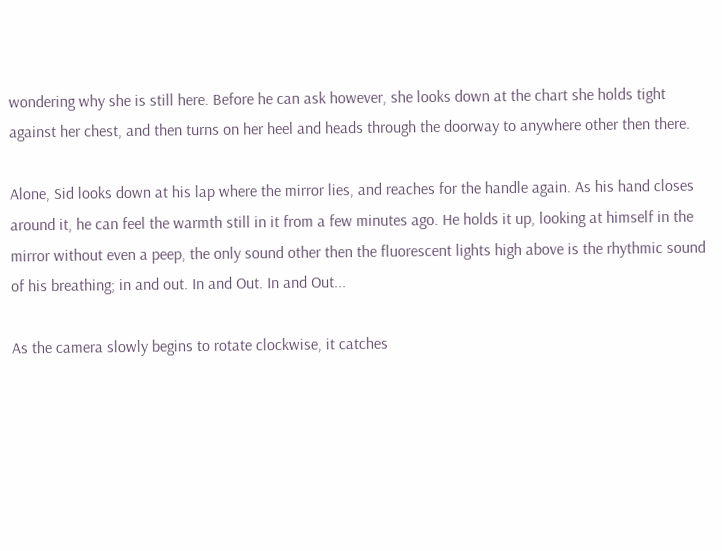wondering why she is still here. Before he can ask however, she looks down at the chart she holds tight against her chest, and then turns on her heel and heads through the doorway to anywhere other then there.

Alone, Sid looks down at his lap where the mirror lies, and reaches for the handle again. As his hand closes around it, he can feel the warmth still in it from a few minutes ago. He holds it up, looking at himself in the mirror without even a peep, the only sound other then the fluorescent lights high above is the rhythmic sound of his breathing; in and out. In and Out. In and Out...

As the camera slowly begins to rotate clockwise, it catches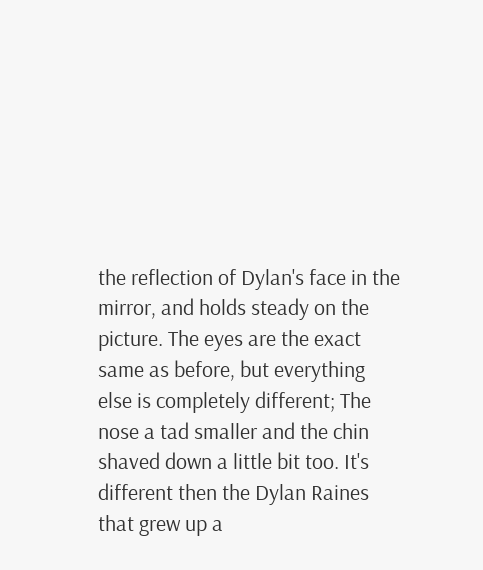the reflection of Dylan's face in the mirror, and holds steady on the picture. The eyes are the exact same as before, but everything else is completely different; The nose a tad smaller and the chin shaved down a little bit too. It's different then the Dylan Raines that grew up a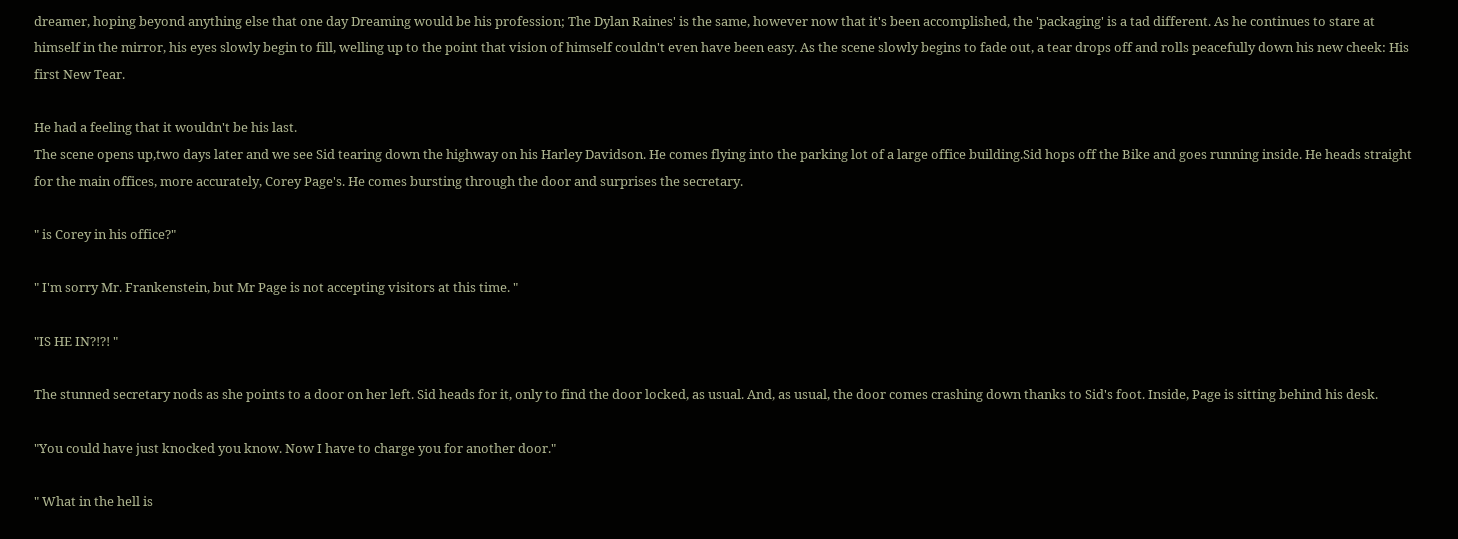dreamer, hoping beyond anything else that one day Dreaming would be his profession; The Dylan Raines' is the same, however now that it's been accomplished, the 'packaging' is a tad different. As he continues to stare at himself in the mirror, his eyes slowly begin to fill, welling up to the point that vision of himself couldn't even have been easy. As the scene slowly begins to fade out, a tear drops off and rolls peacefully down his new cheek: His first New Tear.

He had a feeling that it wouldn't be his last.
The scene opens up,two days later and we see Sid tearing down the highway on his Harley Davidson. He comes flying into the parking lot of a large office building.Sid hops off the Bike and goes running inside. He heads straight for the main offices, more accurately, Corey Page's. He comes bursting through the door and surprises the secretary.

" is Corey in his office?"

" I'm sorry Mr. Frankenstein, but Mr Page is not accepting visitors at this time. "

"IS HE IN?!?! "

The stunned secretary nods as she points to a door on her left. Sid heads for it, only to find the door locked, as usual. And, as usual, the door comes crashing down thanks to Sid's foot. Inside, Page is sitting behind his desk.

"You could have just knocked you know. Now I have to charge you for another door."

" What in the hell is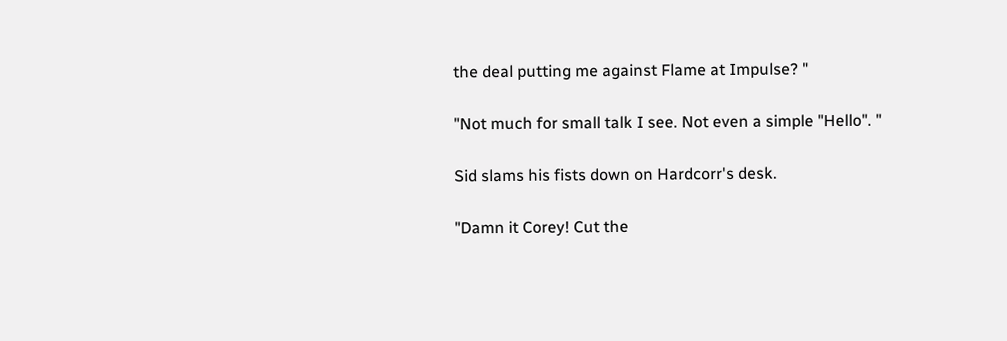the deal putting me against Flame at Impulse? "

"Not much for small talk I see. Not even a simple "Hello". "

Sid slams his fists down on Hardcorr's desk.

"Damn it Corey! Cut the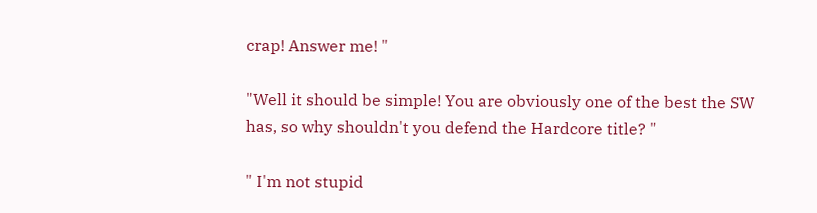crap! Answer me! "

"Well it should be simple! You are obviously one of the best the SW has, so why shouldn't you defend the Hardcore title? "

" I'm not stupid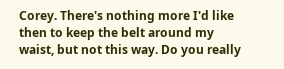Corey. There's nothing more I'd like then to keep the belt around my waist, but not this way. Do you really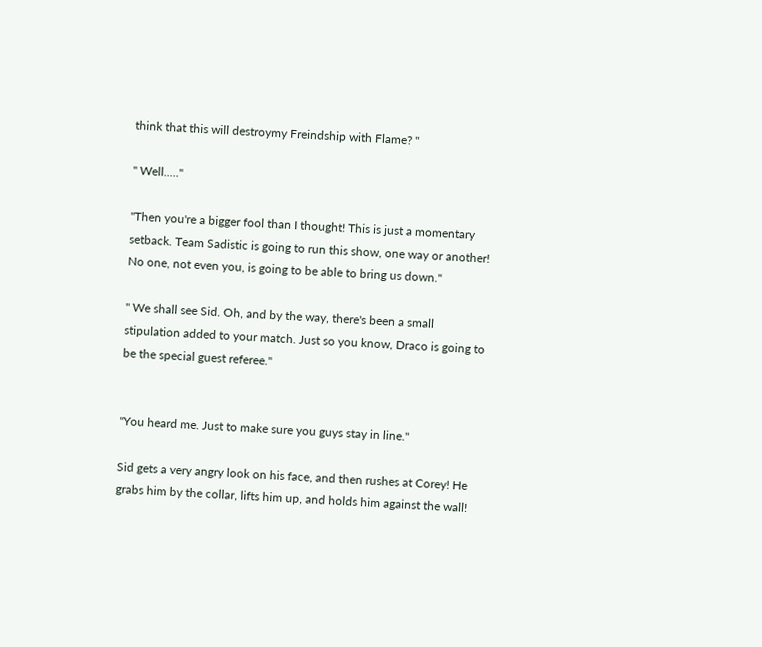think that this will destroymy Freindship with Flame? "

" Well....."

"Then you're a bigger fool than I thought! This is just a momentary setback. Team Sadistic is going to run this show, one way or another! No one, not even you, is going to be able to bring us down."

" We shall see Sid. Oh, and by the way, there's been a small stipulation added to your match. Just so you know, Draco is going to be the special guest referee."


"You heard me. Just to make sure you guys stay in line."

Sid gets a very angry look on his face, and then rushes at Corey! He grabs him by the collar, lifts him up, and holds him against the wall!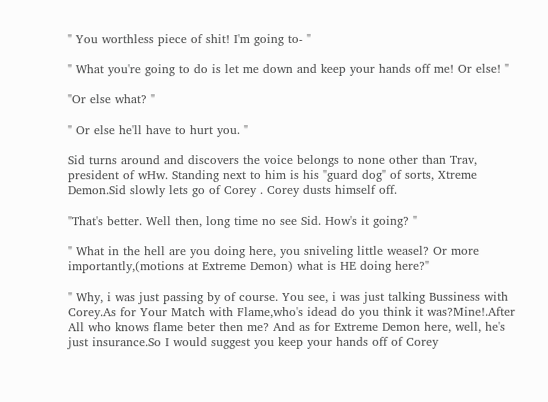" You worthless piece of shit! I'm going to- "

" What you're going to do is let me down and keep your hands off me! Or else! "

"Or else what? "

" Or else he'll have to hurt you. "

Sid turns around and discovers the voice belongs to none other than Trav, president of wHw. Standing next to him is his "guard dog" of sorts, Xtreme Demon.Sid slowly lets go of Corey . Corey dusts himself off.

"That's better. Well then, long time no see Sid. How's it going? "

" What in the hell are you doing here, you sniveling little weasel? Or more importantly,(motions at Extreme Demon) what is HE doing here?"

" Why, i was just passing by of course. You see, i was just talking Bussiness with Corey.As for Your Match with Flame,who's idead do you think it was?Mine!.After All who knows flame beter then me? And as for Extreme Demon here, well, he's just insurance.So I would suggest you keep your hands off of Corey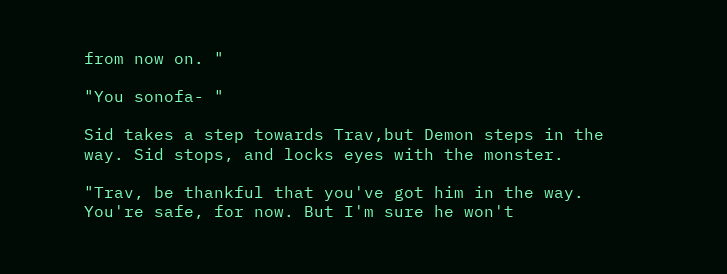from now on. "

"You sonofa- "

Sid takes a step towards Trav,but Demon steps in the way. Sid stops, and locks eyes with the monster.

"Trav, be thankful that you've got him in the way. You're safe, for now. But I'm sure he won't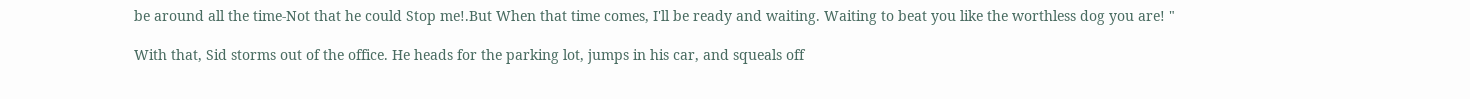be around all the time-Not that he could Stop me!.But When that time comes, I'll be ready and waiting. Waiting to beat you like the worthless dog you are! "

With that, Sid storms out of the office. He heads for the parking lot, jumps in his car, and squeals off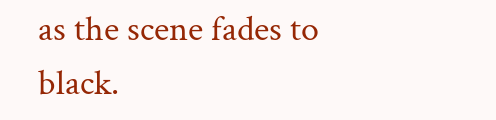as the scene fades to black.